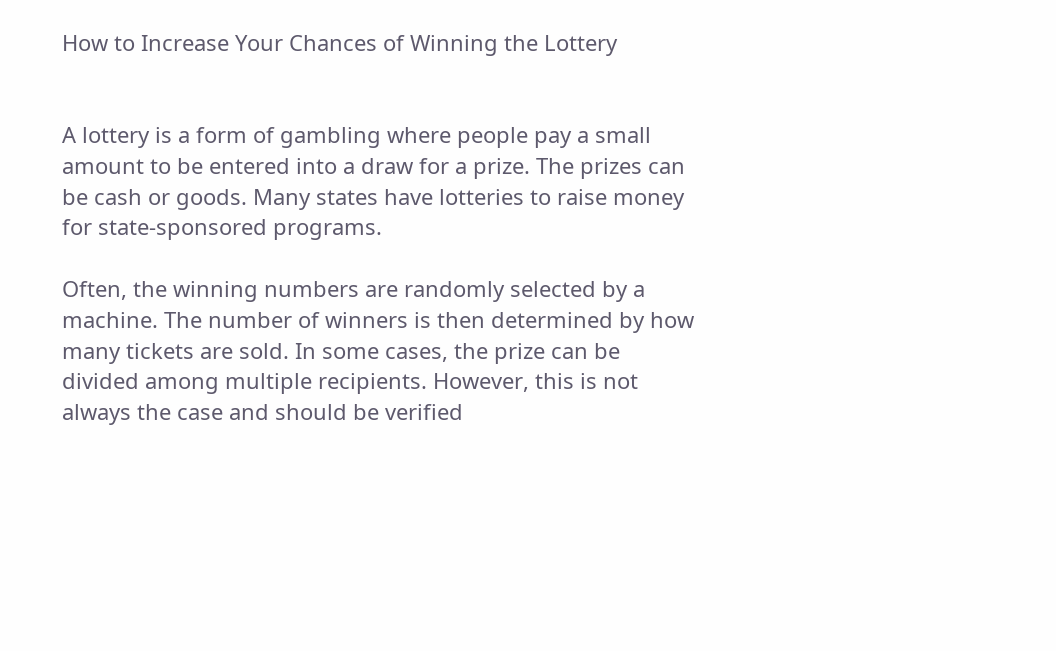How to Increase Your Chances of Winning the Lottery


A lottery is a form of gambling where people pay a small amount to be entered into a draw for a prize. The prizes can be cash or goods. Many states have lotteries to raise money for state-sponsored programs.

Often, the winning numbers are randomly selected by a machine. The number of winners is then determined by how many tickets are sold. In some cases, the prize can be divided among multiple recipients. However, this is not always the case and should be verified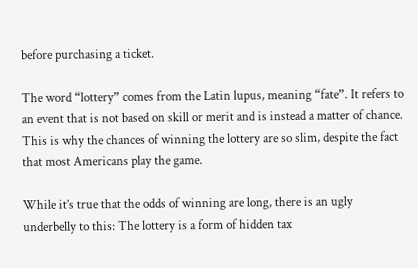before purchasing a ticket.

The word “lottery” comes from the Latin lupus, meaning “fate”. It refers to an event that is not based on skill or merit and is instead a matter of chance. This is why the chances of winning the lottery are so slim, despite the fact that most Americans play the game.

While it’s true that the odds of winning are long, there is an ugly underbelly to this: The lottery is a form of hidden tax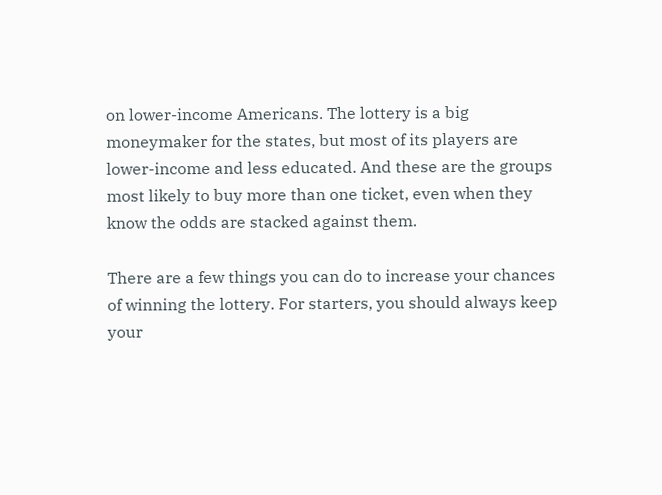on lower-income Americans. The lottery is a big moneymaker for the states, but most of its players are lower-income and less educated. And these are the groups most likely to buy more than one ticket, even when they know the odds are stacked against them.

There are a few things you can do to increase your chances of winning the lottery. For starters, you should always keep your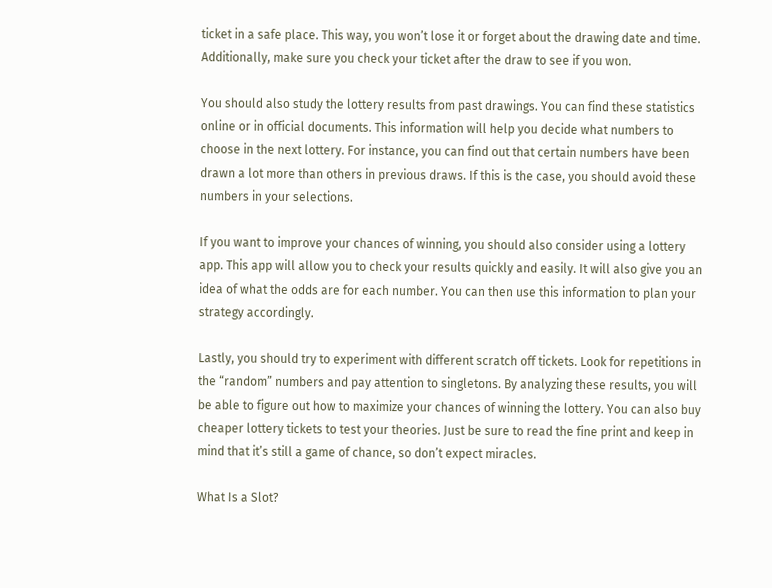ticket in a safe place. This way, you won’t lose it or forget about the drawing date and time. Additionally, make sure you check your ticket after the draw to see if you won.

You should also study the lottery results from past drawings. You can find these statistics online or in official documents. This information will help you decide what numbers to choose in the next lottery. For instance, you can find out that certain numbers have been drawn a lot more than others in previous draws. If this is the case, you should avoid these numbers in your selections.

If you want to improve your chances of winning, you should also consider using a lottery app. This app will allow you to check your results quickly and easily. It will also give you an idea of what the odds are for each number. You can then use this information to plan your strategy accordingly.

Lastly, you should try to experiment with different scratch off tickets. Look for repetitions in the “random” numbers and pay attention to singletons. By analyzing these results, you will be able to figure out how to maximize your chances of winning the lottery. You can also buy cheaper lottery tickets to test your theories. Just be sure to read the fine print and keep in mind that it’s still a game of chance, so don’t expect miracles.

What Is a Slot?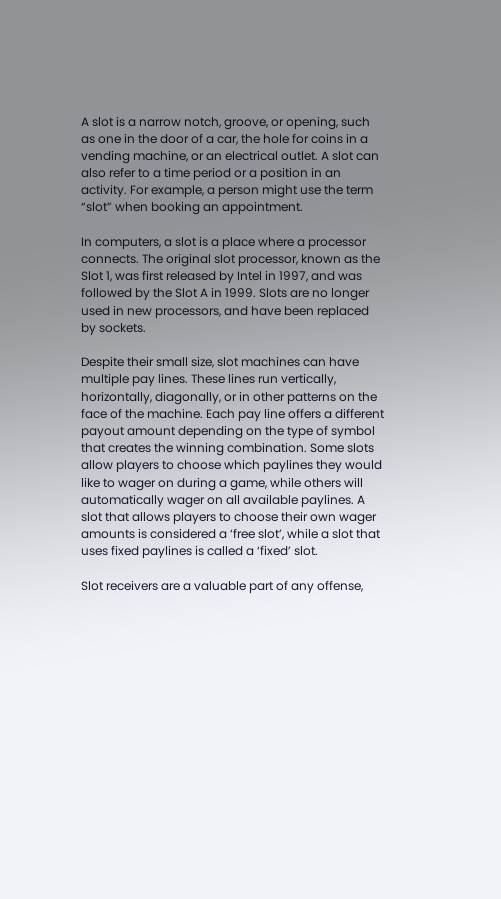A slot is a narrow notch, groove, or opening, such as one in the door of a car, the hole for coins in a vending machine, or an electrical outlet. A slot can also refer to a time period or a position in an activity. For example, a person might use the term “slot” when booking an appointment.

In computers, a slot is a place where a processor connects. The original slot processor, known as the Slot 1, was first released by Intel in 1997, and was followed by the Slot A in 1999. Slots are no longer used in new processors, and have been replaced by sockets.

Despite their small size, slot machines can have multiple pay lines. These lines run vertically, horizontally, diagonally, or in other patterns on the face of the machine. Each pay line offers a different payout amount depending on the type of symbol that creates the winning combination. Some slots allow players to choose which paylines they would like to wager on during a game, while others will automatically wager on all available paylines. A slot that allows players to choose their own wager amounts is considered a ‘free slot’, while a slot that uses fixed paylines is called a ‘fixed’ slot.

Slot receivers are a valuable part of any offense,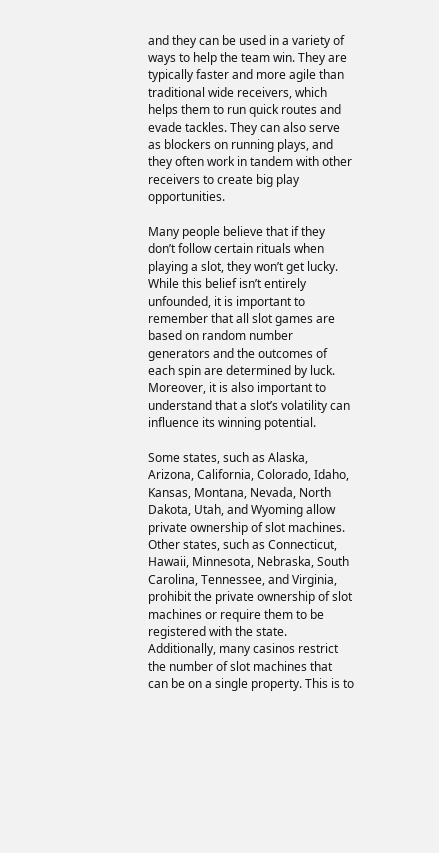and they can be used in a variety of ways to help the team win. They are typically faster and more agile than traditional wide receivers, which helps them to run quick routes and evade tackles. They can also serve as blockers on running plays, and they often work in tandem with other receivers to create big play opportunities.

Many people believe that if they don’t follow certain rituals when playing a slot, they won’t get lucky. While this belief isn’t entirely unfounded, it is important to remember that all slot games are based on random number generators and the outcomes of each spin are determined by luck. Moreover, it is also important to understand that a slot’s volatility can influence its winning potential.

Some states, such as Alaska, Arizona, California, Colorado, Idaho, Kansas, Montana, Nevada, North Dakota, Utah, and Wyoming allow private ownership of slot machines. Other states, such as Connecticut, Hawaii, Minnesota, Nebraska, South Carolina, Tennessee, and Virginia, prohibit the private ownership of slot machines or require them to be registered with the state. Additionally, many casinos restrict the number of slot machines that can be on a single property. This is to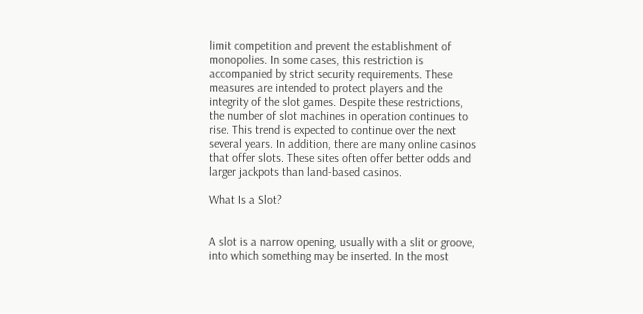limit competition and prevent the establishment of monopolies. In some cases, this restriction is accompanied by strict security requirements. These measures are intended to protect players and the integrity of the slot games. Despite these restrictions, the number of slot machines in operation continues to rise. This trend is expected to continue over the next several years. In addition, there are many online casinos that offer slots. These sites often offer better odds and larger jackpots than land-based casinos.

What Is a Slot?


A slot is a narrow opening, usually with a slit or groove, into which something may be inserted. In the most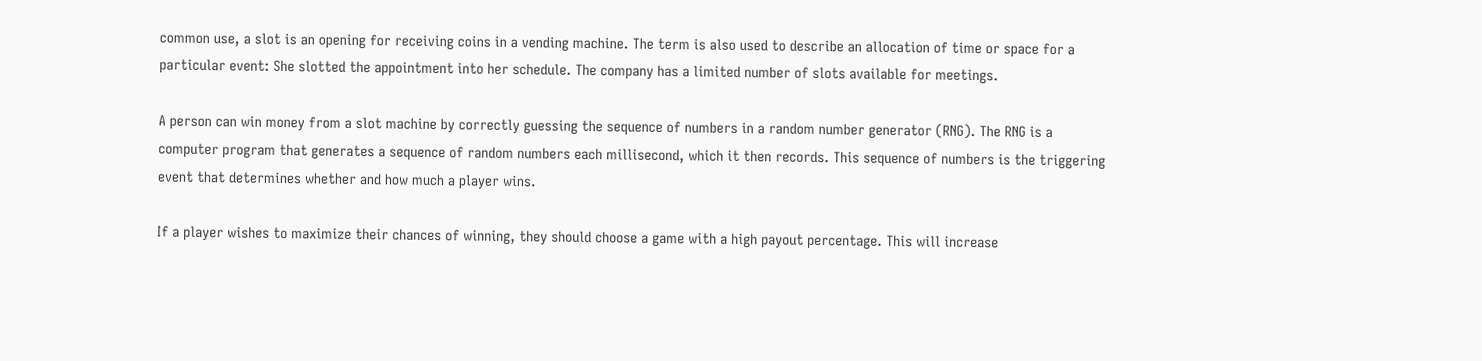common use, a slot is an opening for receiving coins in a vending machine. The term is also used to describe an allocation of time or space for a particular event: She slotted the appointment into her schedule. The company has a limited number of slots available for meetings.

A person can win money from a slot machine by correctly guessing the sequence of numbers in a random number generator (RNG). The RNG is a computer program that generates a sequence of random numbers each millisecond, which it then records. This sequence of numbers is the triggering event that determines whether and how much a player wins.

If a player wishes to maximize their chances of winning, they should choose a game with a high payout percentage. This will increase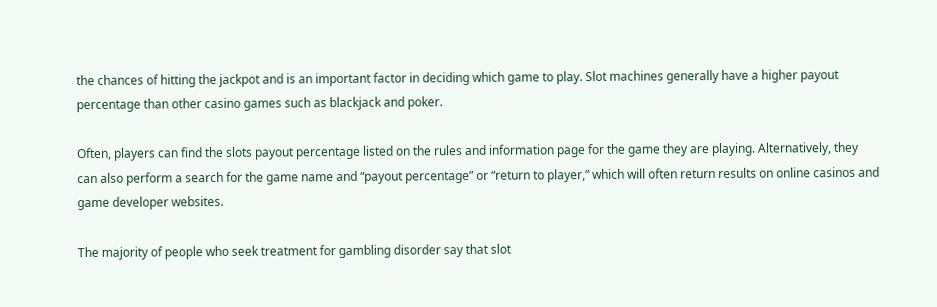the chances of hitting the jackpot and is an important factor in deciding which game to play. Slot machines generally have a higher payout percentage than other casino games such as blackjack and poker.

Often, players can find the slots payout percentage listed on the rules and information page for the game they are playing. Alternatively, they can also perform a search for the game name and “payout percentage” or “return to player,” which will often return results on online casinos and game developer websites.

The majority of people who seek treatment for gambling disorder say that slot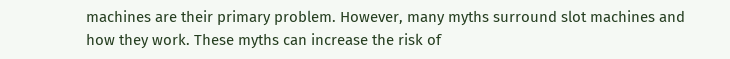machines are their primary problem. However, many myths surround slot machines and how they work. These myths can increase the risk of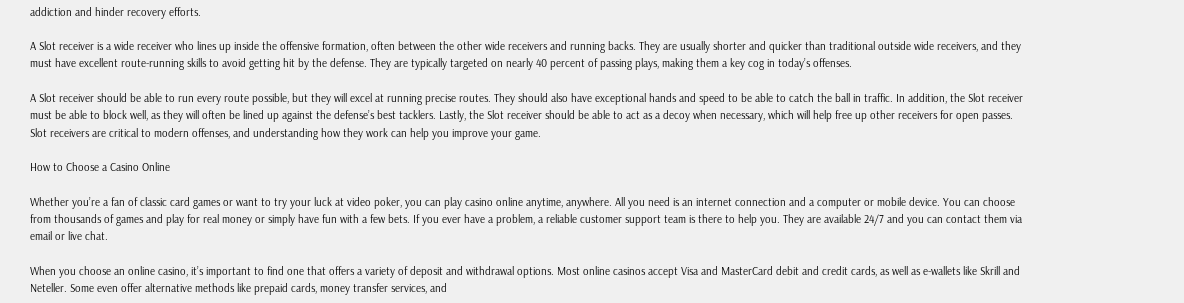addiction and hinder recovery efforts.

A Slot receiver is a wide receiver who lines up inside the offensive formation, often between the other wide receivers and running backs. They are usually shorter and quicker than traditional outside wide receivers, and they must have excellent route-running skills to avoid getting hit by the defense. They are typically targeted on nearly 40 percent of passing plays, making them a key cog in today’s offenses.

A Slot receiver should be able to run every route possible, but they will excel at running precise routes. They should also have exceptional hands and speed to be able to catch the ball in traffic. In addition, the Slot receiver must be able to block well, as they will often be lined up against the defense’s best tacklers. Lastly, the Slot receiver should be able to act as a decoy when necessary, which will help free up other receivers for open passes. Slot receivers are critical to modern offenses, and understanding how they work can help you improve your game.

How to Choose a Casino Online

Whether you’re a fan of classic card games or want to try your luck at video poker, you can play casino online anytime, anywhere. All you need is an internet connection and a computer or mobile device. You can choose from thousands of games and play for real money or simply have fun with a few bets. If you ever have a problem, a reliable customer support team is there to help you. They are available 24/7 and you can contact them via email or live chat.

When you choose an online casino, it’s important to find one that offers a variety of deposit and withdrawal options. Most online casinos accept Visa and MasterCard debit and credit cards, as well as e-wallets like Skrill and Neteller. Some even offer alternative methods like prepaid cards, money transfer services, and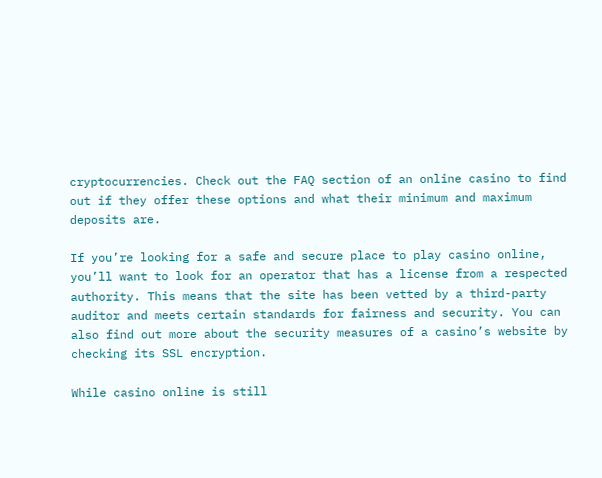cryptocurrencies. Check out the FAQ section of an online casino to find out if they offer these options and what their minimum and maximum deposits are.

If you’re looking for a safe and secure place to play casino online, you’ll want to look for an operator that has a license from a respected authority. This means that the site has been vetted by a third-party auditor and meets certain standards for fairness and security. You can also find out more about the security measures of a casino’s website by checking its SSL encryption.

While casino online is still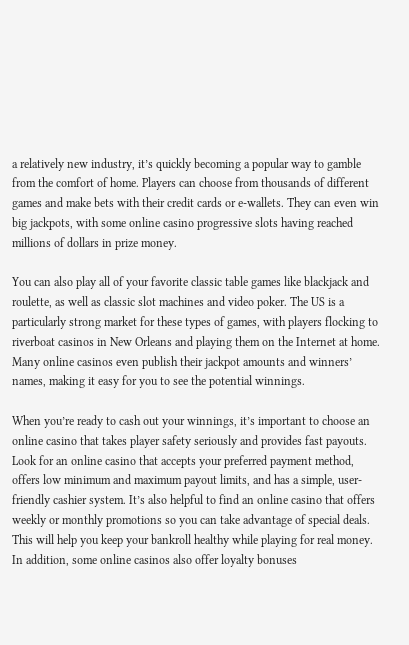a relatively new industry, it’s quickly becoming a popular way to gamble from the comfort of home. Players can choose from thousands of different games and make bets with their credit cards or e-wallets. They can even win big jackpots, with some online casino progressive slots having reached millions of dollars in prize money.

You can also play all of your favorite classic table games like blackjack and roulette, as well as classic slot machines and video poker. The US is a particularly strong market for these types of games, with players flocking to riverboat casinos in New Orleans and playing them on the Internet at home. Many online casinos even publish their jackpot amounts and winners’ names, making it easy for you to see the potential winnings.

When you’re ready to cash out your winnings, it’s important to choose an online casino that takes player safety seriously and provides fast payouts. Look for an online casino that accepts your preferred payment method, offers low minimum and maximum payout limits, and has a simple, user-friendly cashier system. It’s also helpful to find an online casino that offers weekly or monthly promotions so you can take advantage of special deals. This will help you keep your bankroll healthy while playing for real money. In addition, some online casinos also offer loyalty bonuses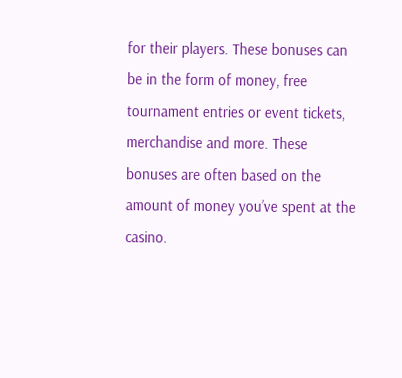for their players. These bonuses can be in the form of money, free tournament entries or event tickets, merchandise and more. These bonuses are often based on the amount of money you’ve spent at the casino.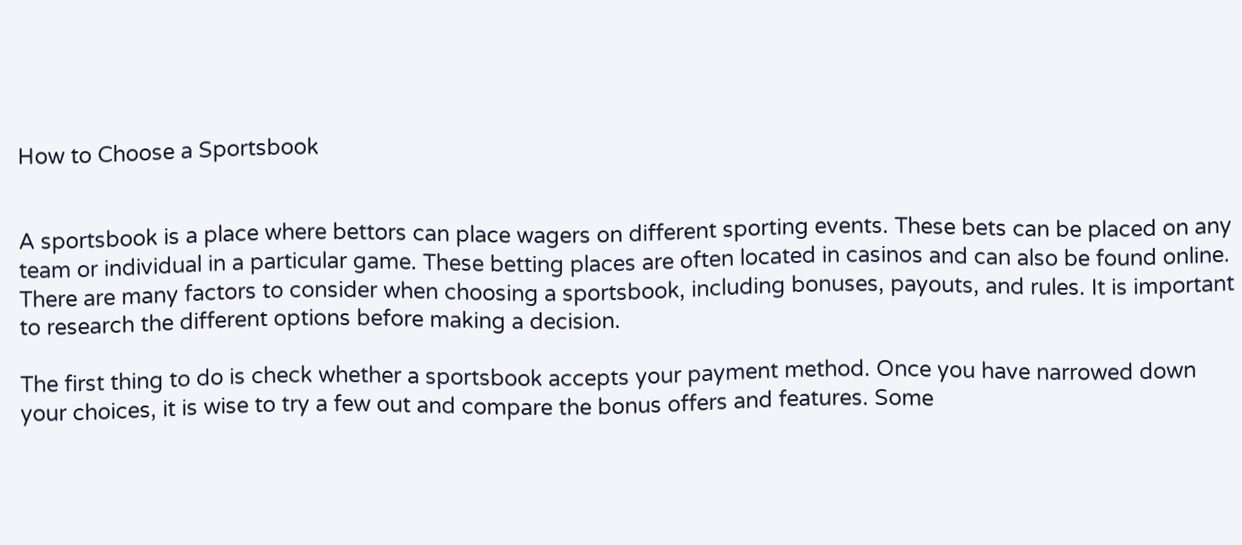How to Choose a Sportsbook


A sportsbook is a place where bettors can place wagers on different sporting events. These bets can be placed on any team or individual in a particular game. These betting places are often located in casinos and can also be found online. There are many factors to consider when choosing a sportsbook, including bonuses, payouts, and rules. It is important to research the different options before making a decision.

The first thing to do is check whether a sportsbook accepts your payment method. Once you have narrowed down your choices, it is wise to try a few out and compare the bonus offers and features. Some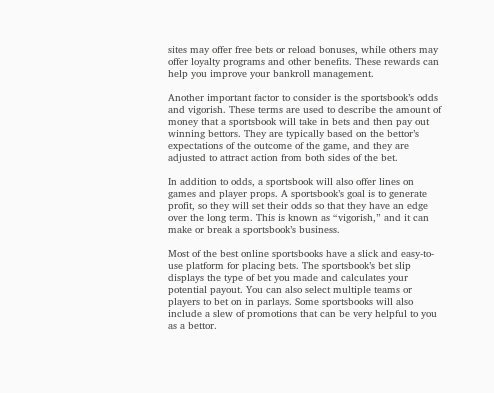sites may offer free bets or reload bonuses, while others may offer loyalty programs and other benefits. These rewards can help you improve your bankroll management.

Another important factor to consider is the sportsbook’s odds and vigorish. These terms are used to describe the amount of money that a sportsbook will take in bets and then pay out winning bettors. They are typically based on the bettor’s expectations of the outcome of the game, and they are adjusted to attract action from both sides of the bet.

In addition to odds, a sportsbook will also offer lines on games and player props. A sportsbook’s goal is to generate profit, so they will set their odds so that they have an edge over the long term. This is known as “vigorish,” and it can make or break a sportsbook’s business.

Most of the best online sportsbooks have a slick and easy-to-use platform for placing bets. The sportsbook’s bet slip displays the type of bet you made and calculates your potential payout. You can also select multiple teams or players to bet on in parlays. Some sportsbooks will also include a slew of promotions that can be very helpful to you as a bettor.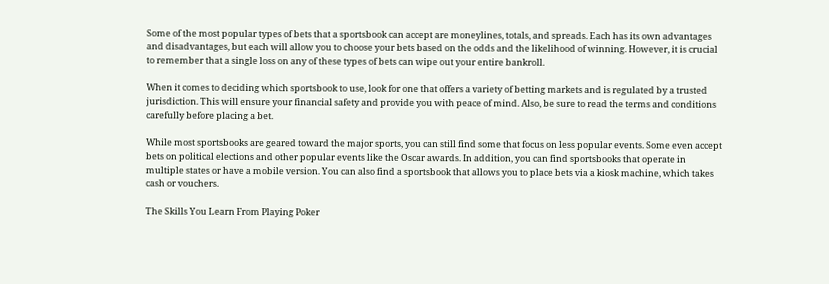Some of the most popular types of bets that a sportsbook can accept are moneylines, totals, and spreads. Each has its own advantages and disadvantages, but each will allow you to choose your bets based on the odds and the likelihood of winning. However, it is crucial to remember that a single loss on any of these types of bets can wipe out your entire bankroll.

When it comes to deciding which sportsbook to use, look for one that offers a variety of betting markets and is regulated by a trusted jurisdiction. This will ensure your financial safety and provide you with peace of mind. Also, be sure to read the terms and conditions carefully before placing a bet.

While most sportsbooks are geared toward the major sports, you can still find some that focus on less popular events. Some even accept bets on political elections and other popular events like the Oscar awards. In addition, you can find sportsbooks that operate in multiple states or have a mobile version. You can also find a sportsbook that allows you to place bets via a kiosk machine, which takes cash or vouchers.

The Skills You Learn From Playing Poker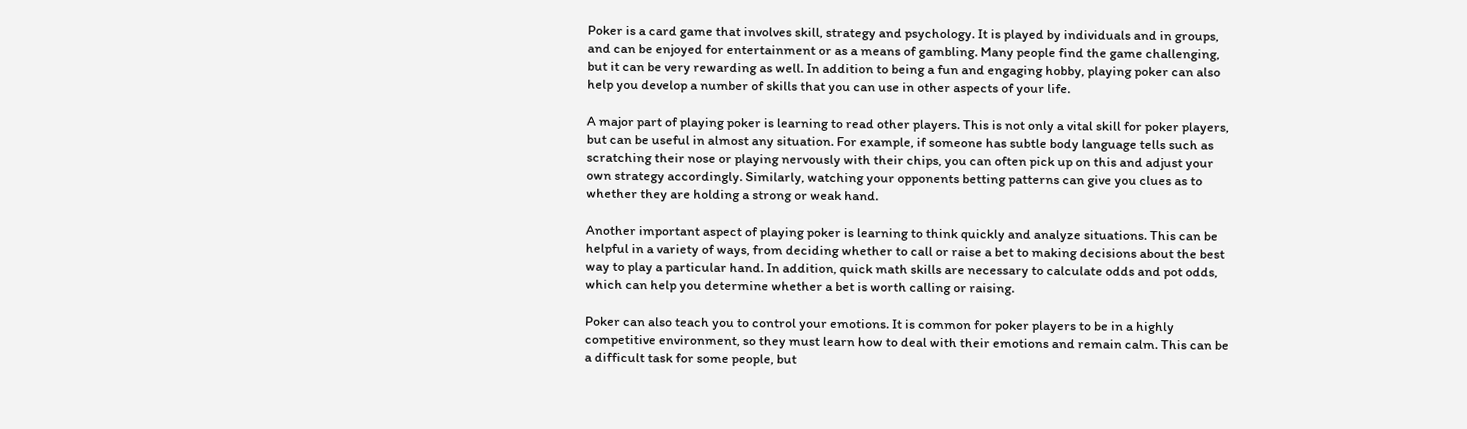Poker is a card game that involves skill, strategy and psychology. It is played by individuals and in groups, and can be enjoyed for entertainment or as a means of gambling. Many people find the game challenging, but it can be very rewarding as well. In addition to being a fun and engaging hobby, playing poker can also help you develop a number of skills that you can use in other aspects of your life.

A major part of playing poker is learning to read other players. This is not only a vital skill for poker players, but can be useful in almost any situation. For example, if someone has subtle body language tells such as scratching their nose or playing nervously with their chips, you can often pick up on this and adjust your own strategy accordingly. Similarly, watching your opponents betting patterns can give you clues as to whether they are holding a strong or weak hand.

Another important aspect of playing poker is learning to think quickly and analyze situations. This can be helpful in a variety of ways, from deciding whether to call or raise a bet to making decisions about the best way to play a particular hand. In addition, quick math skills are necessary to calculate odds and pot odds, which can help you determine whether a bet is worth calling or raising.

Poker can also teach you to control your emotions. It is common for poker players to be in a highly competitive environment, so they must learn how to deal with their emotions and remain calm. This can be a difficult task for some people, but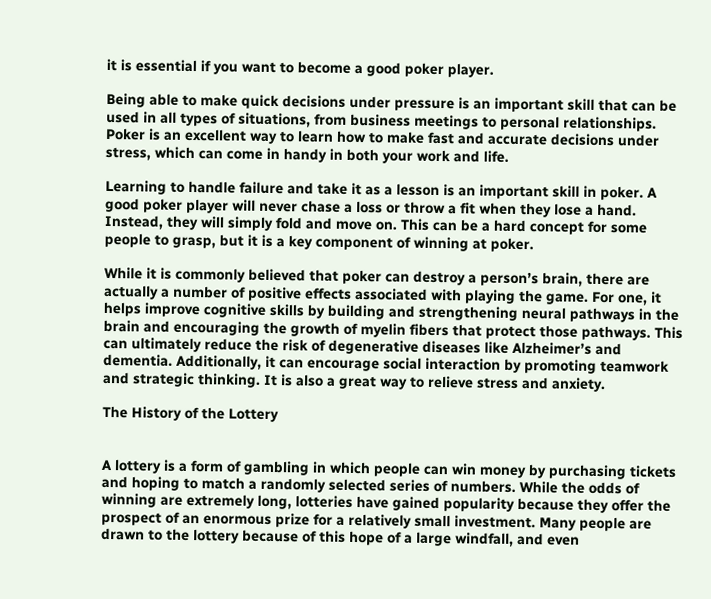it is essential if you want to become a good poker player.

Being able to make quick decisions under pressure is an important skill that can be used in all types of situations, from business meetings to personal relationships. Poker is an excellent way to learn how to make fast and accurate decisions under stress, which can come in handy in both your work and life.

Learning to handle failure and take it as a lesson is an important skill in poker. A good poker player will never chase a loss or throw a fit when they lose a hand. Instead, they will simply fold and move on. This can be a hard concept for some people to grasp, but it is a key component of winning at poker.

While it is commonly believed that poker can destroy a person’s brain, there are actually a number of positive effects associated with playing the game. For one, it helps improve cognitive skills by building and strengthening neural pathways in the brain and encouraging the growth of myelin fibers that protect those pathways. This can ultimately reduce the risk of degenerative diseases like Alzheimer’s and dementia. Additionally, it can encourage social interaction by promoting teamwork and strategic thinking. It is also a great way to relieve stress and anxiety.

The History of the Lottery


A lottery is a form of gambling in which people can win money by purchasing tickets and hoping to match a randomly selected series of numbers. While the odds of winning are extremely long, lotteries have gained popularity because they offer the prospect of an enormous prize for a relatively small investment. Many people are drawn to the lottery because of this hope of a large windfall, and even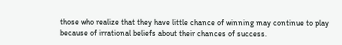those who realize that they have little chance of winning may continue to play because of irrational beliefs about their chances of success.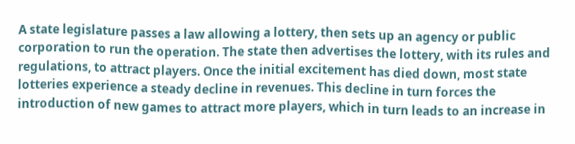A state legislature passes a law allowing a lottery, then sets up an agency or public corporation to run the operation. The state then advertises the lottery, with its rules and regulations, to attract players. Once the initial excitement has died down, most state lotteries experience a steady decline in revenues. This decline in turn forces the introduction of new games to attract more players, which in turn leads to an increase in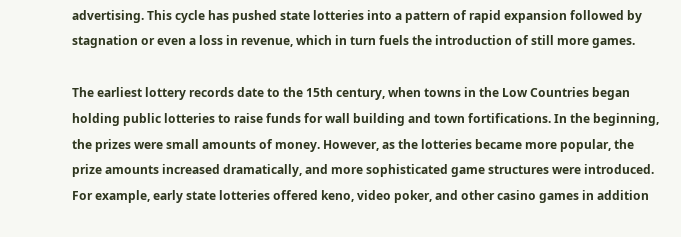advertising. This cycle has pushed state lotteries into a pattern of rapid expansion followed by stagnation or even a loss in revenue, which in turn fuels the introduction of still more games.

The earliest lottery records date to the 15th century, when towns in the Low Countries began holding public lotteries to raise funds for wall building and town fortifications. In the beginning, the prizes were small amounts of money. However, as the lotteries became more popular, the prize amounts increased dramatically, and more sophisticated game structures were introduced. For example, early state lotteries offered keno, video poker, and other casino games in addition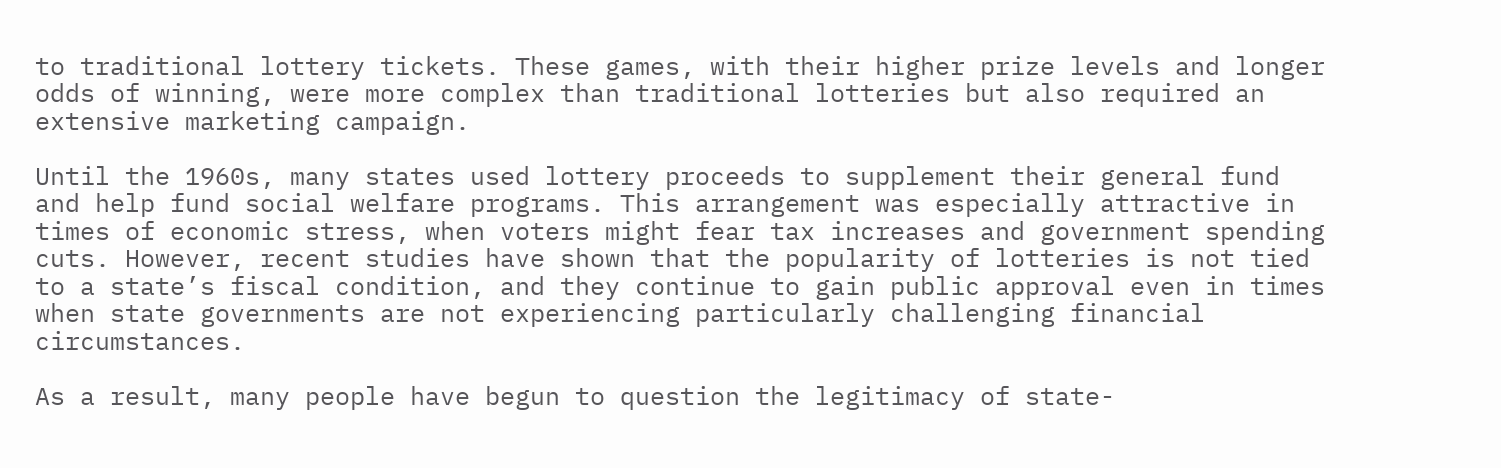to traditional lottery tickets. These games, with their higher prize levels and longer odds of winning, were more complex than traditional lotteries but also required an extensive marketing campaign.

Until the 1960s, many states used lottery proceeds to supplement their general fund and help fund social welfare programs. This arrangement was especially attractive in times of economic stress, when voters might fear tax increases and government spending cuts. However, recent studies have shown that the popularity of lotteries is not tied to a state’s fiscal condition, and they continue to gain public approval even in times when state governments are not experiencing particularly challenging financial circumstances.

As a result, many people have begun to question the legitimacy of state-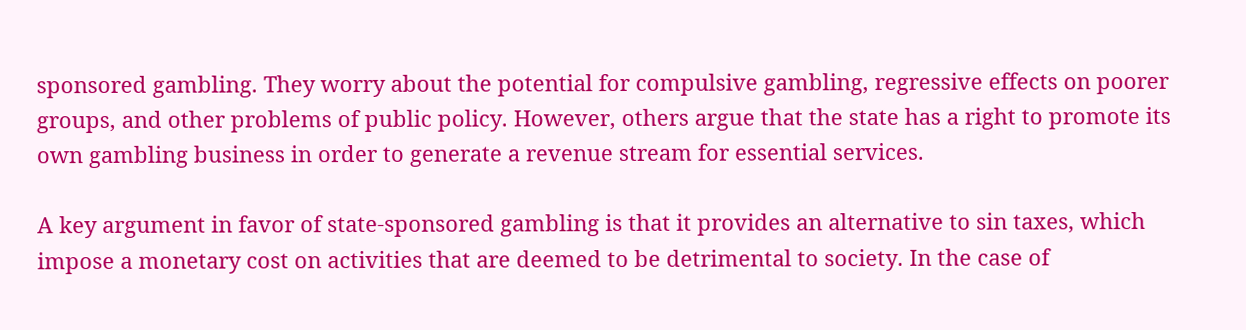sponsored gambling. They worry about the potential for compulsive gambling, regressive effects on poorer groups, and other problems of public policy. However, others argue that the state has a right to promote its own gambling business in order to generate a revenue stream for essential services.

A key argument in favor of state-sponsored gambling is that it provides an alternative to sin taxes, which impose a monetary cost on activities that are deemed to be detrimental to society. In the case of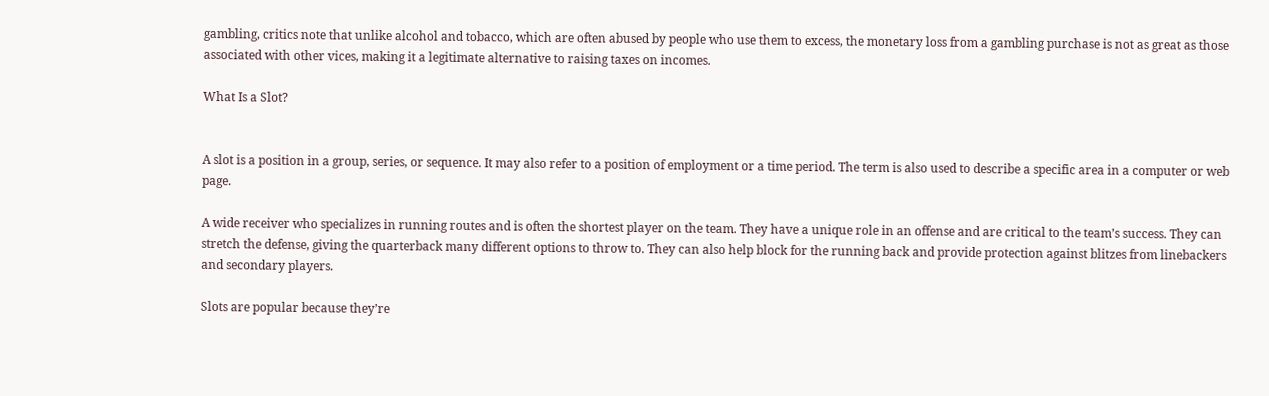gambling, critics note that unlike alcohol and tobacco, which are often abused by people who use them to excess, the monetary loss from a gambling purchase is not as great as those associated with other vices, making it a legitimate alternative to raising taxes on incomes.

What Is a Slot?


A slot is a position in a group, series, or sequence. It may also refer to a position of employment or a time period. The term is also used to describe a specific area in a computer or web page.

A wide receiver who specializes in running routes and is often the shortest player on the team. They have a unique role in an offense and are critical to the team’s success. They can stretch the defense, giving the quarterback many different options to throw to. They can also help block for the running back and provide protection against blitzes from linebackers and secondary players.

Slots are popular because they’re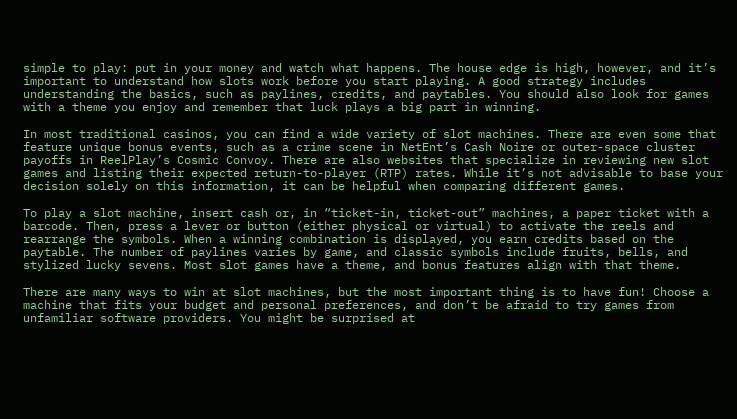simple to play: put in your money and watch what happens. The house edge is high, however, and it’s important to understand how slots work before you start playing. A good strategy includes understanding the basics, such as paylines, credits, and paytables. You should also look for games with a theme you enjoy and remember that luck plays a big part in winning.

In most traditional casinos, you can find a wide variety of slot machines. There are even some that feature unique bonus events, such as a crime scene in NetEnt’s Cash Noire or outer-space cluster payoffs in ReelPlay’s Cosmic Convoy. There are also websites that specialize in reviewing new slot games and listing their expected return-to-player (RTP) rates. While it’s not advisable to base your decision solely on this information, it can be helpful when comparing different games.

To play a slot machine, insert cash or, in “ticket-in, ticket-out” machines, a paper ticket with a barcode. Then, press a lever or button (either physical or virtual) to activate the reels and rearrange the symbols. When a winning combination is displayed, you earn credits based on the paytable. The number of paylines varies by game, and classic symbols include fruits, bells, and stylized lucky sevens. Most slot games have a theme, and bonus features align with that theme.

There are many ways to win at slot machines, but the most important thing is to have fun! Choose a machine that fits your budget and personal preferences, and don’t be afraid to try games from unfamiliar software providers. You might be surprised at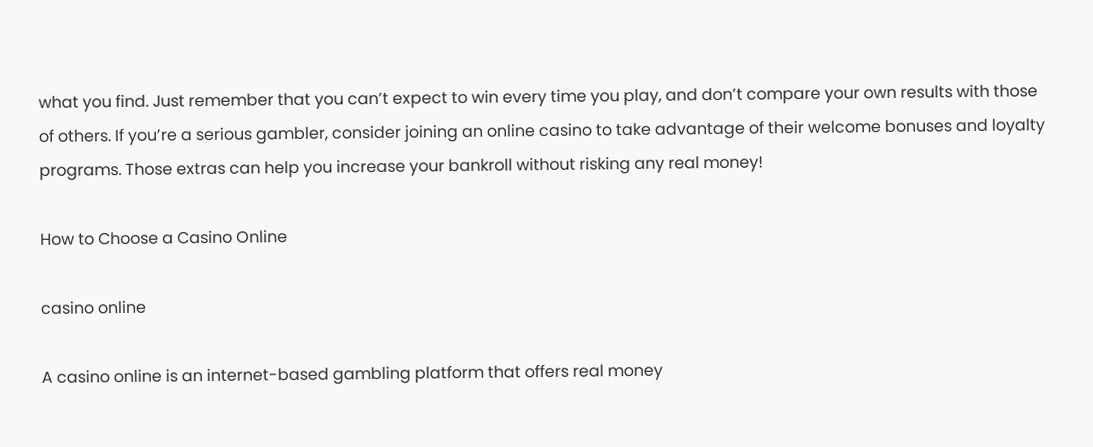what you find. Just remember that you can’t expect to win every time you play, and don’t compare your own results with those of others. If you’re a serious gambler, consider joining an online casino to take advantage of their welcome bonuses and loyalty programs. Those extras can help you increase your bankroll without risking any real money!

How to Choose a Casino Online

casino online

A casino online is an internet-based gambling platform that offers real money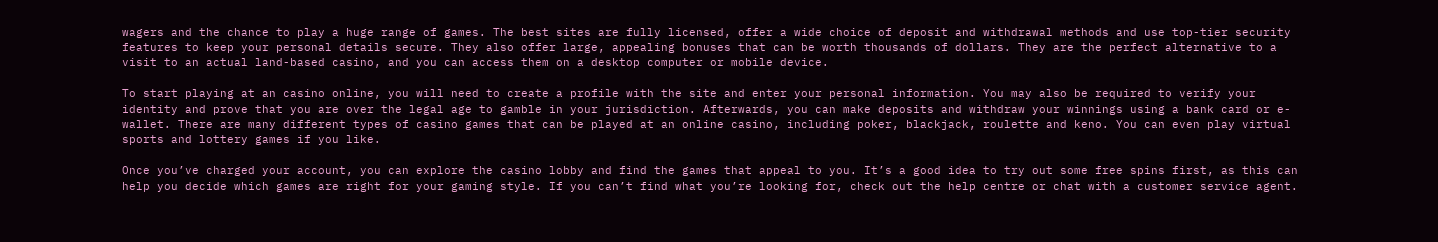wagers and the chance to play a huge range of games. The best sites are fully licensed, offer a wide choice of deposit and withdrawal methods and use top-tier security features to keep your personal details secure. They also offer large, appealing bonuses that can be worth thousands of dollars. They are the perfect alternative to a visit to an actual land-based casino, and you can access them on a desktop computer or mobile device.

To start playing at an casino online, you will need to create a profile with the site and enter your personal information. You may also be required to verify your identity and prove that you are over the legal age to gamble in your jurisdiction. Afterwards, you can make deposits and withdraw your winnings using a bank card or e-wallet. There are many different types of casino games that can be played at an online casino, including poker, blackjack, roulette and keno. You can even play virtual sports and lottery games if you like.

Once you’ve charged your account, you can explore the casino lobby and find the games that appeal to you. It’s a good idea to try out some free spins first, as this can help you decide which games are right for your gaming style. If you can’t find what you’re looking for, check out the help centre or chat with a customer service agent.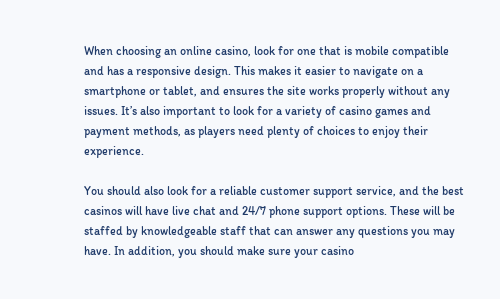When choosing an online casino, look for one that is mobile compatible and has a responsive design. This makes it easier to navigate on a smartphone or tablet, and ensures the site works properly without any issues. It’s also important to look for a variety of casino games and payment methods, as players need plenty of choices to enjoy their experience.

You should also look for a reliable customer support service, and the best casinos will have live chat and 24/7 phone support options. These will be staffed by knowledgeable staff that can answer any questions you may have. In addition, you should make sure your casino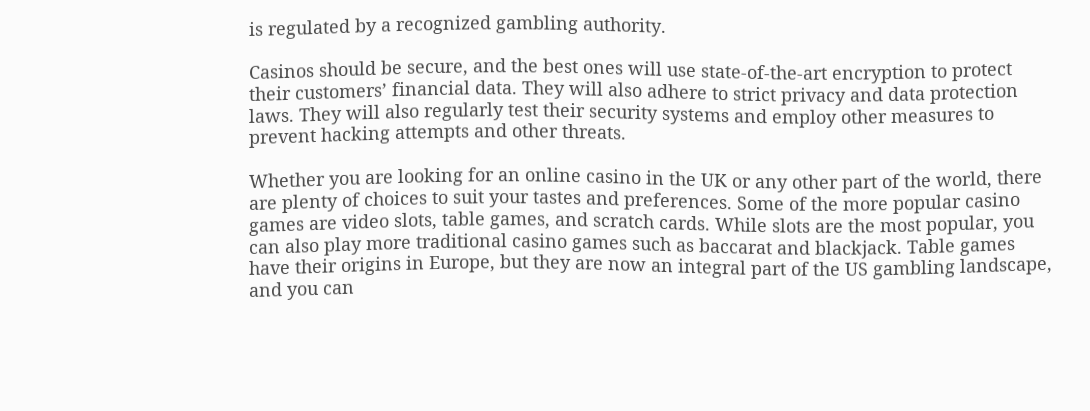is regulated by a recognized gambling authority.

Casinos should be secure, and the best ones will use state-of-the-art encryption to protect their customers’ financial data. They will also adhere to strict privacy and data protection laws. They will also regularly test their security systems and employ other measures to prevent hacking attempts and other threats.

Whether you are looking for an online casino in the UK or any other part of the world, there are plenty of choices to suit your tastes and preferences. Some of the more popular casino games are video slots, table games, and scratch cards. While slots are the most popular, you can also play more traditional casino games such as baccarat and blackjack. Table games have their origins in Europe, but they are now an integral part of the US gambling landscape, and you can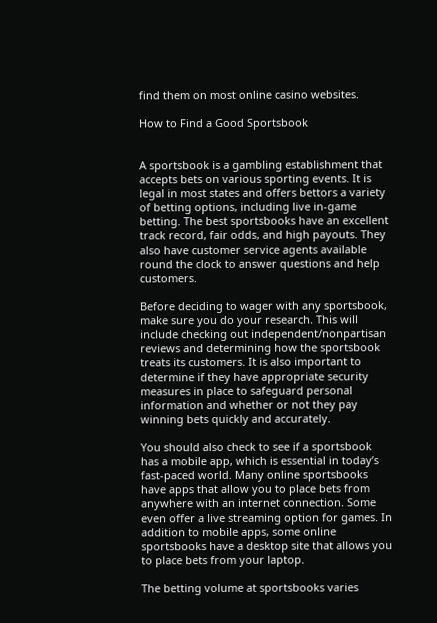find them on most online casino websites.

How to Find a Good Sportsbook


A sportsbook is a gambling establishment that accepts bets on various sporting events. It is legal in most states and offers bettors a variety of betting options, including live in-game betting. The best sportsbooks have an excellent track record, fair odds, and high payouts. They also have customer service agents available round the clock to answer questions and help customers.

Before deciding to wager with any sportsbook, make sure you do your research. This will include checking out independent/nonpartisan reviews and determining how the sportsbook treats its customers. It is also important to determine if they have appropriate security measures in place to safeguard personal information and whether or not they pay winning bets quickly and accurately.

You should also check to see if a sportsbook has a mobile app, which is essential in today’s fast-paced world. Many online sportsbooks have apps that allow you to place bets from anywhere with an internet connection. Some even offer a live streaming option for games. In addition to mobile apps, some online sportsbooks have a desktop site that allows you to place bets from your laptop.

The betting volume at sportsbooks varies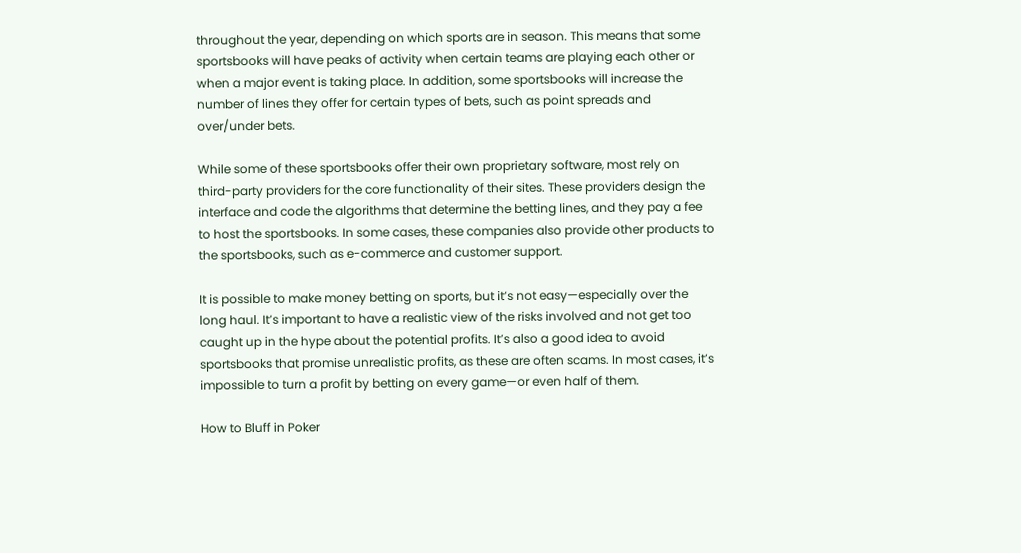throughout the year, depending on which sports are in season. This means that some sportsbooks will have peaks of activity when certain teams are playing each other or when a major event is taking place. In addition, some sportsbooks will increase the number of lines they offer for certain types of bets, such as point spreads and over/under bets.

While some of these sportsbooks offer their own proprietary software, most rely on third-party providers for the core functionality of their sites. These providers design the interface and code the algorithms that determine the betting lines, and they pay a fee to host the sportsbooks. In some cases, these companies also provide other products to the sportsbooks, such as e-commerce and customer support.

It is possible to make money betting on sports, but it’s not easy—especially over the long haul. It’s important to have a realistic view of the risks involved and not get too caught up in the hype about the potential profits. It’s also a good idea to avoid sportsbooks that promise unrealistic profits, as these are often scams. In most cases, it’s impossible to turn a profit by betting on every game—or even half of them.

How to Bluff in Poker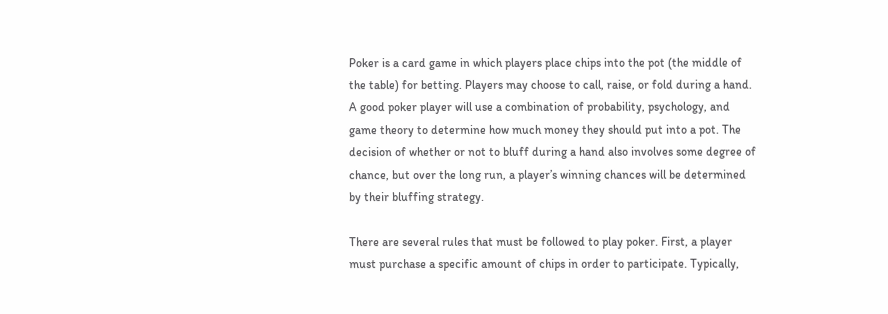Poker is a card game in which players place chips into the pot (the middle of the table) for betting. Players may choose to call, raise, or fold during a hand. A good poker player will use a combination of probability, psychology, and game theory to determine how much money they should put into a pot. The decision of whether or not to bluff during a hand also involves some degree of chance, but over the long run, a player’s winning chances will be determined by their bluffing strategy.

There are several rules that must be followed to play poker. First, a player must purchase a specific amount of chips in order to participate. Typically,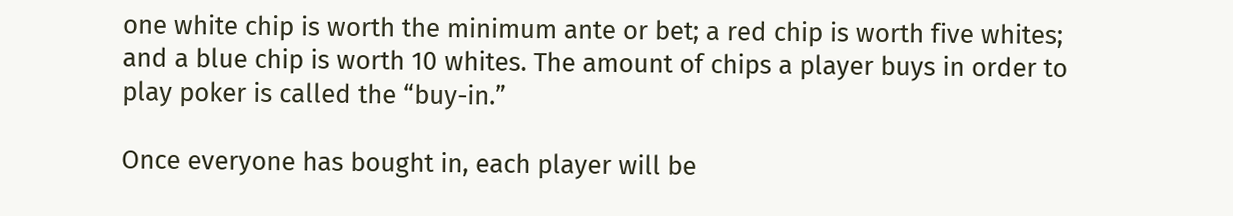one white chip is worth the minimum ante or bet; a red chip is worth five whites; and a blue chip is worth 10 whites. The amount of chips a player buys in order to play poker is called the “buy-in.”

Once everyone has bought in, each player will be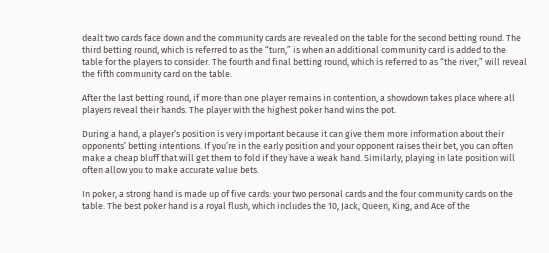dealt two cards face down and the community cards are revealed on the table for the second betting round. The third betting round, which is referred to as the “turn,” is when an additional community card is added to the table for the players to consider. The fourth and final betting round, which is referred to as “the river,” will reveal the fifth community card on the table.

After the last betting round, if more than one player remains in contention, a showdown takes place where all players reveal their hands. The player with the highest poker hand wins the pot.

During a hand, a player’s position is very important because it can give them more information about their opponents’ betting intentions. If you’re in the early position and your opponent raises their bet, you can often make a cheap bluff that will get them to fold if they have a weak hand. Similarly, playing in late position will often allow you to make accurate value bets.

In poker, a strong hand is made up of five cards: your two personal cards and the four community cards on the table. The best poker hand is a royal flush, which includes the 10, Jack, Queen, King, and Ace of the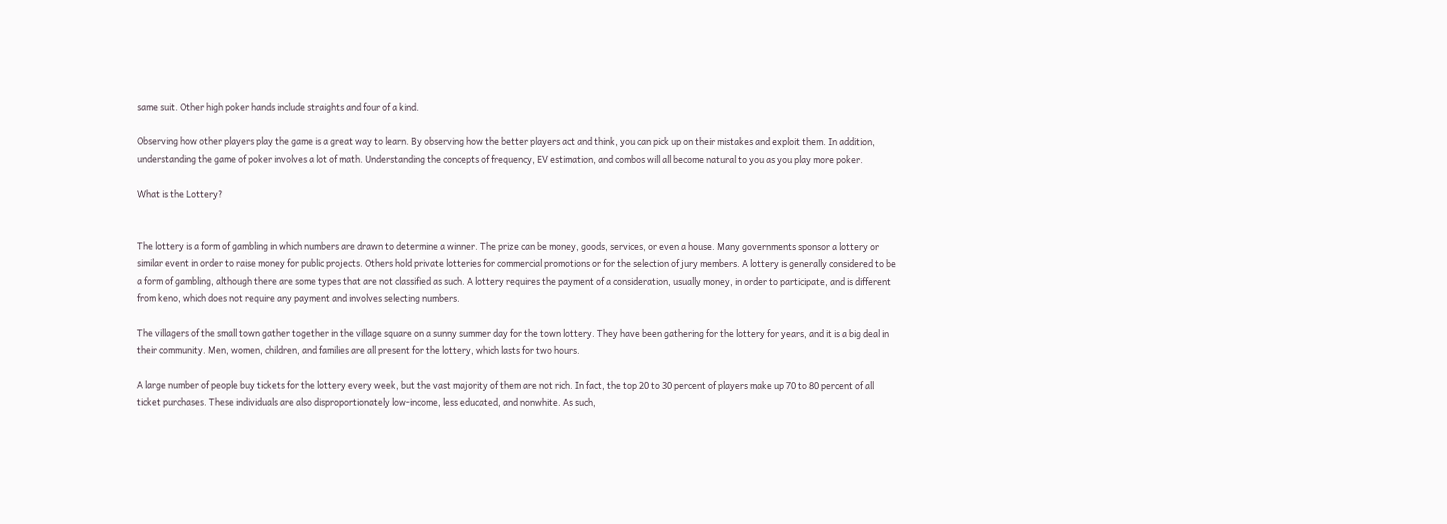same suit. Other high poker hands include straights and four of a kind.

Observing how other players play the game is a great way to learn. By observing how the better players act and think, you can pick up on their mistakes and exploit them. In addition, understanding the game of poker involves a lot of math. Understanding the concepts of frequency, EV estimation, and combos will all become natural to you as you play more poker.

What is the Lottery?


The lottery is a form of gambling in which numbers are drawn to determine a winner. The prize can be money, goods, services, or even a house. Many governments sponsor a lottery or similar event in order to raise money for public projects. Others hold private lotteries for commercial promotions or for the selection of jury members. A lottery is generally considered to be a form of gambling, although there are some types that are not classified as such. A lottery requires the payment of a consideration, usually money, in order to participate, and is different from keno, which does not require any payment and involves selecting numbers.

The villagers of the small town gather together in the village square on a sunny summer day for the town lottery. They have been gathering for the lottery for years, and it is a big deal in their community. Men, women, children, and families are all present for the lottery, which lasts for two hours.

A large number of people buy tickets for the lottery every week, but the vast majority of them are not rich. In fact, the top 20 to 30 percent of players make up 70 to 80 percent of all ticket purchases. These individuals are also disproportionately low-income, less educated, and nonwhite. As such,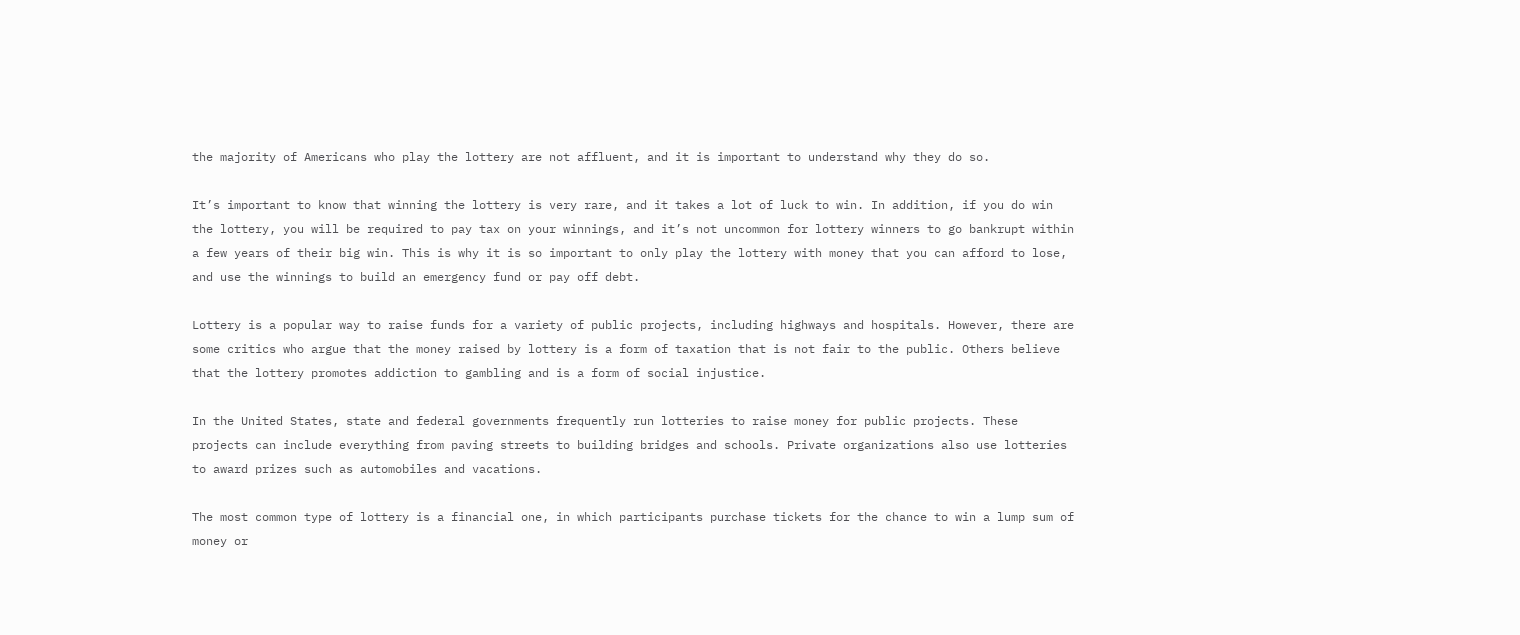the majority of Americans who play the lottery are not affluent, and it is important to understand why they do so.

It’s important to know that winning the lottery is very rare, and it takes a lot of luck to win. In addition, if you do win the lottery, you will be required to pay tax on your winnings, and it’s not uncommon for lottery winners to go bankrupt within a few years of their big win. This is why it is so important to only play the lottery with money that you can afford to lose, and use the winnings to build an emergency fund or pay off debt.

Lottery is a popular way to raise funds for a variety of public projects, including highways and hospitals. However, there are some critics who argue that the money raised by lottery is a form of taxation that is not fair to the public. Others believe that the lottery promotes addiction to gambling and is a form of social injustice.

In the United States, state and federal governments frequently run lotteries to raise money for public projects. These projects can include everything from paving streets to building bridges and schools. Private organizations also use lotteries to award prizes such as automobiles and vacations.

The most common type of lottery is a financial one, in which participants purchase tickets for the chance to win a lump sum of money or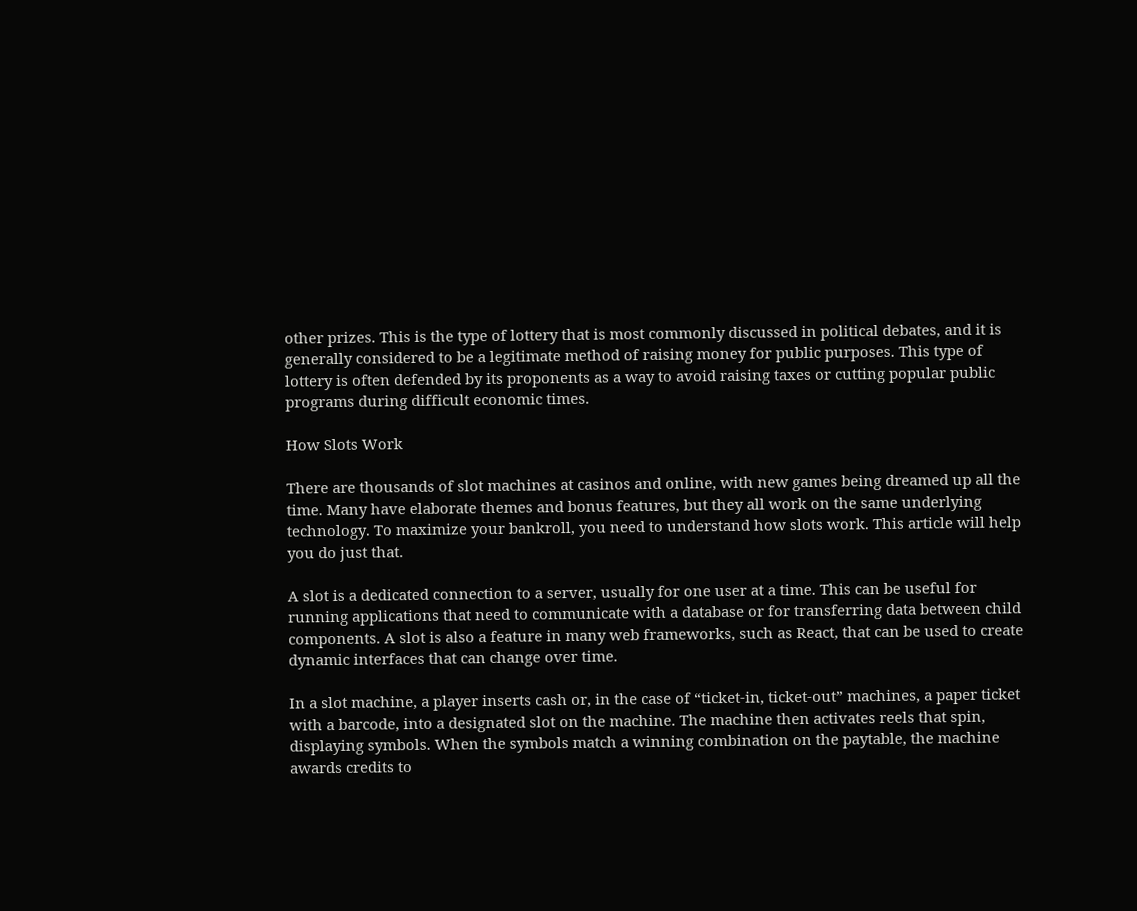other prizes. This is the type of lottery that is most commonly discussed in political debates, and it is generally considered to be a legitimate method of raising money for public purposes. This type of lottery is often defended by its proponents as a way to avoid raising taxes or cutting popular public programs during difficult economic times.

How Slots Work

There are thousands of slot machines at casinos and online, with new games being dreamed up all the time. Many have elaborate themes and bonus features, but they all work on the same underlying technology. To maximize your bankroll, you need to understand how slots work. This article will help you do just that.

A slot is a dedicated connection to a server, usually for one user at a time. This can be useful for running applications that need to communicate with a database or for transferring data between child components. A slot is also a feature in many web frameworks, such as React, that can be used to create dynamic interfaces that can change over time.

In a slot machine, a player inserts cash or, in the case of “ticket-in, ticket-out” machines, a paper ticket with a barcode, into a designated slot on the machine. The machine then activates reels that spin, displaying symbols. When the symbols match a winning combination on the paytable, the machine awards credits to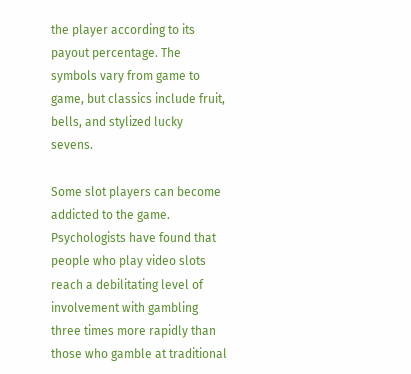the player according to its payout percentage. The symbols vary from game to game, but classics include fruit, bells, and stylized lucky sevens.

Some slot players can become addicted to the game. Psychologists have found that people who play video slots reach a debilitating level of involvement with gambling three times more rapidly than those who gamble at traditional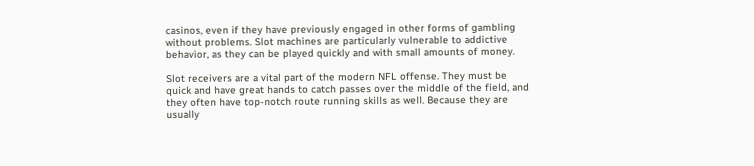casinos, even if they have previously engaged in other forms of gambling without problems. Slot machines are particularly vulnerable to addictive behavior, as they can be played quickly and with small amounts of money.

Slot receivers are a vital part of the modern NFL offense. They must be quick and have great hands to catch passes over the middle of the field, and they often have top-notch route running skills as well. Because they are usually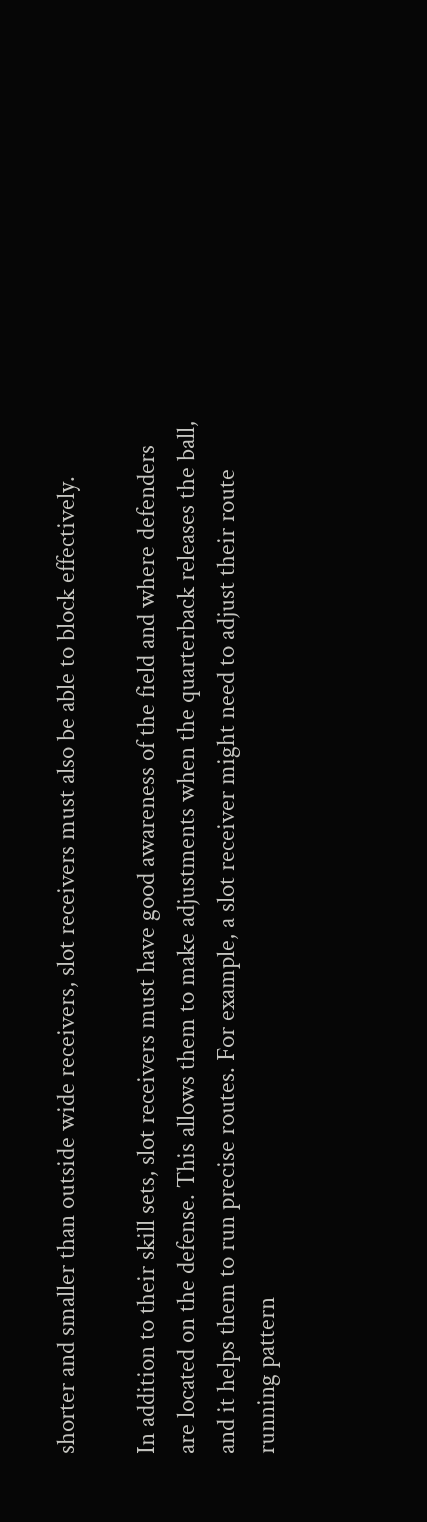shorter and smaller than outside wide receivers, slot receivers must also be able to block effectively.

In addition to their skill sets, slot receivers must have good awareness of the field and where defenders are located on the defense. This allows them to make adjustments when the quarterback releases the ball, and it helps them to run precise routes. For example, a slot receiver might need to adjust their route running pattern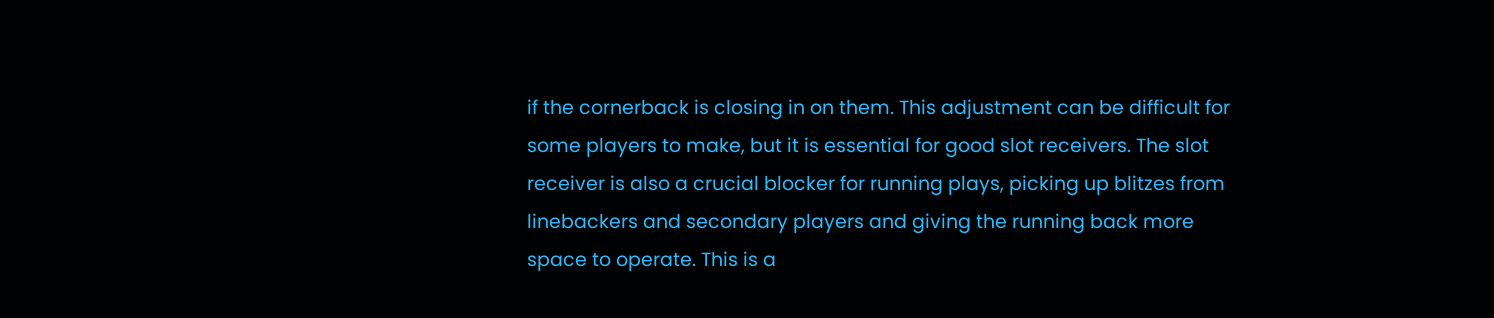if the cornerback is closing in on them. This adjustment can be difficult for some players to make, but it is essential for good slot receivers. The slot receiver is also a crucial blocker for running plays, picking up blitzes from linebackers and secondary players and giving the running back more space to operate. This is a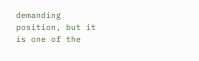demanding position, but it is one of the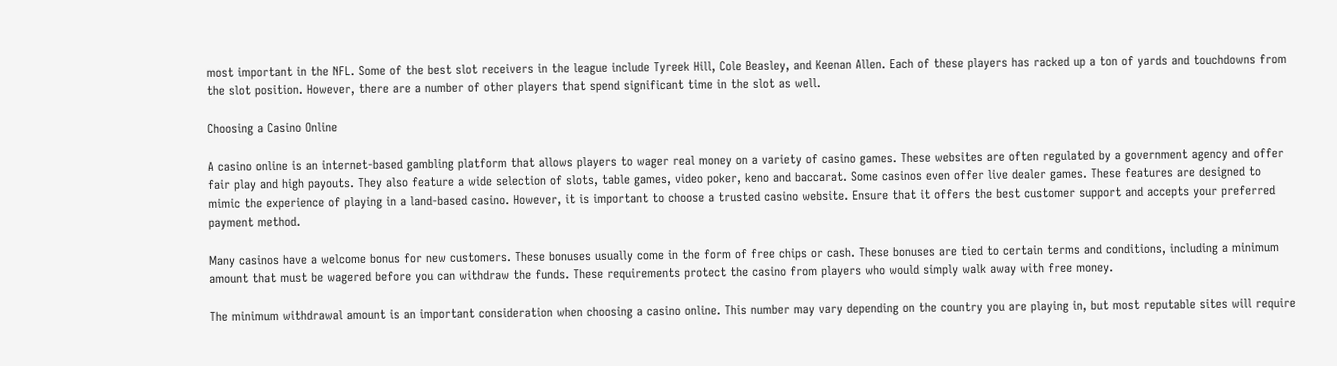most important in the NFL. Some of the best slot receivers in the league include Tyreek Hill, Cole Beasley, and Keenan Allen. Each of these players has racked up a ton of yards and touchdowns from the slot position. However, there are a number of other players that spend significant time in the slot as well.

Choosing a Casino Online

A casino online is an internet-based gambling platform that allows players to wager real money on a variety of casino games. These websites are often regulated by a government agency and offer fair play and high payouts. They also feature a wide selection of slots, table games, video poker, keno and baccarat. Some casinos even offer live dealer games. These features are designed to mimic the experience of playing in a land-based casino. However, it is important to choose a trusted casino website. Ensure that it offers the best customer support and accepts your preferred payment method.

Many casinos have a welcome bonus for new customers. These bonuses usually come in the form of free chips or cash. These bonuses are tied to certain terms and conditions, including a minimum amount that must be wagered before you can withdraw the funds. These requirements protect the casino from players who would simply walk away with free money.

The minimum withdrawal amount is an important consideration when choosing a casino online. This number may vary depending on the country you are playing in, but most reputable sites will require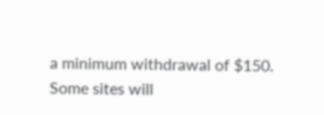a minimum withdrawal of $150. Some sites will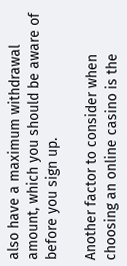also have a maximum withdrawal amount, which you should be aware of before you sign up.

Another factor to consider when choosing an online casino is the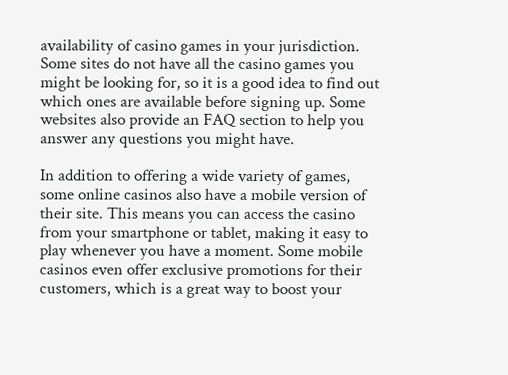availability of casino games in your jurisdiction. Some sites do not have all the casino games you might be looking for, so it is a good idea to find out which ones are available before signing up. Some websites also provide an FAQ section to help you answer any questions you might have.

In addition to offering a wide variety of games, some online casinos also have a mobile version of their site. This means you can access the casino from your smartphone or tablet, making it easy to play whenever you have a moment. Some mobile casinos even offer exclusive promotions for their customers, which is a great way to boost your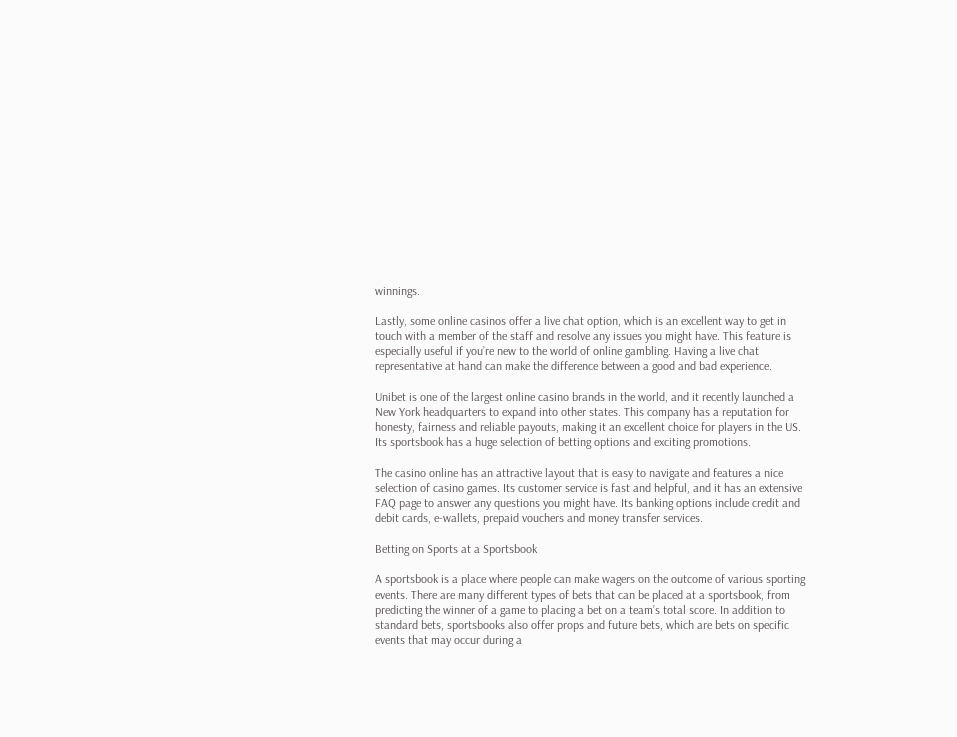winnings.

Lastly, some online casinos offer a live chat option, which is an excellent way to get in touch with a member of the staff and resolve any issues you might have. This feature is especially useful if you’re new to the world of online gambling. Having a live chat representative at hand can make the difference between a good and bad experience.

Unibet is one of the largest online casino brands in the world, and it recently launched a New York headquarters to expand into other states. This company has a reputation for honesty, fairness and reliable payouts, making it an excellent choice for players in the US. Its sportsbook has a huge selection of betting options and exciting promotions.

The casino online has an attractive layout that is easy to navigate and features a nice selection of casino games. Its customer service is fast and helpful, and it has an extensive FAQ page to answer any questions you might have. Its banking options include credit and debit cards, e-wallets, prepaid vouchers and money transfer services.

Betting on Sports at a Sportsbook

A sportsbook is a place where people can make wagers on the outcome of various sporting events. There are many different types of bets that can be placed at a sportsbook, from predicting the winner of a game to placing a bet on a team’s total score. In addition to standard bets, sportsbooks also offer props and future bets, which are bets on specific events that may occur during a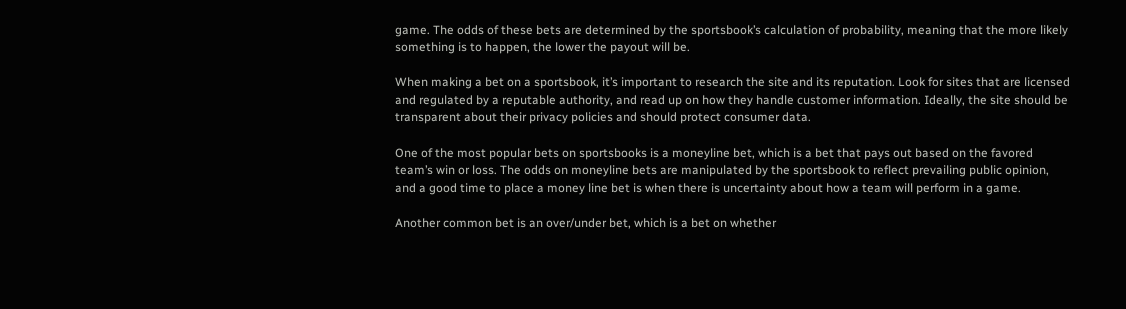game. The odds of these bets are determined by the sportsbook’s calculation of probability, meaning that the more likely something is to happen, the lower the payout will be.

When making a bet on a sportsbook, it’s important to research the site and its reputation. Look for sites that are licensed and regulated by a reputable authority, and read up on how they handle customer information. Ideally, the site should be transparent about their privacy policies and should protect consumer data.

One of the most popular bets on sportsbooks is a moneyline bet, which is a bet that pays out based on the favored team’s win or loss. The odds on moneyline bets are manipulated by the sportsbook to reflect prevailing public opinion, and a good time to place a money line bet is when there is uncertainty about how a team will perform in a game.

Another common bet is an over/under bet, which is a bet on whether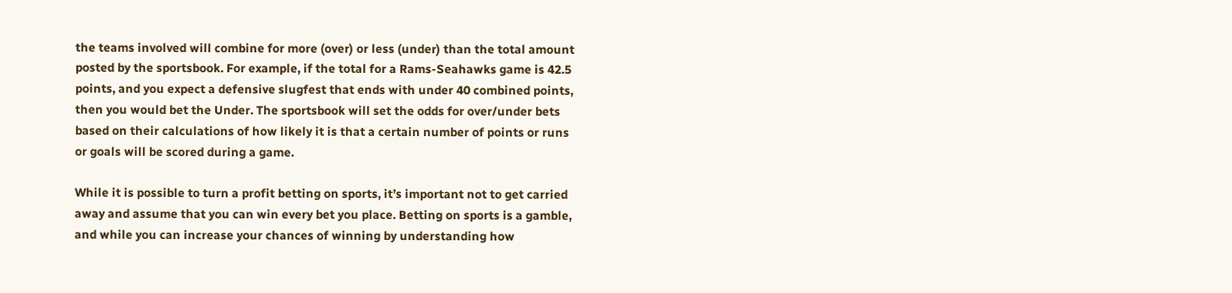the teams involved will combine for more (over) or less (under) than the total amount posted by the sportsbook. For example, if the total for a Rams-Seahawks game is 42.5 points, and you expect a defensive slugfest that ends with under 40 combined points, then you would bet the Under. The sportsbook will set the odds for over/under bets based on their calculations of how likely it is that a certain number of points or runs or goals will be scored during a game.

While it is possible to turn a profit betting on sports, it’s important not to get carried away and assume that you can win every bet you place. Betting on sports is a gamble, and while you can increase your chances of winning by understanding how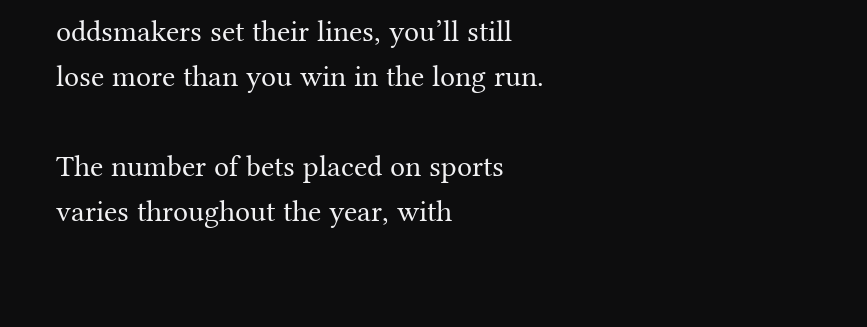oddsmakers set their lines, you’ll still lose more than you win in the long run.

The number of bets placed on sports varies throughout the year, with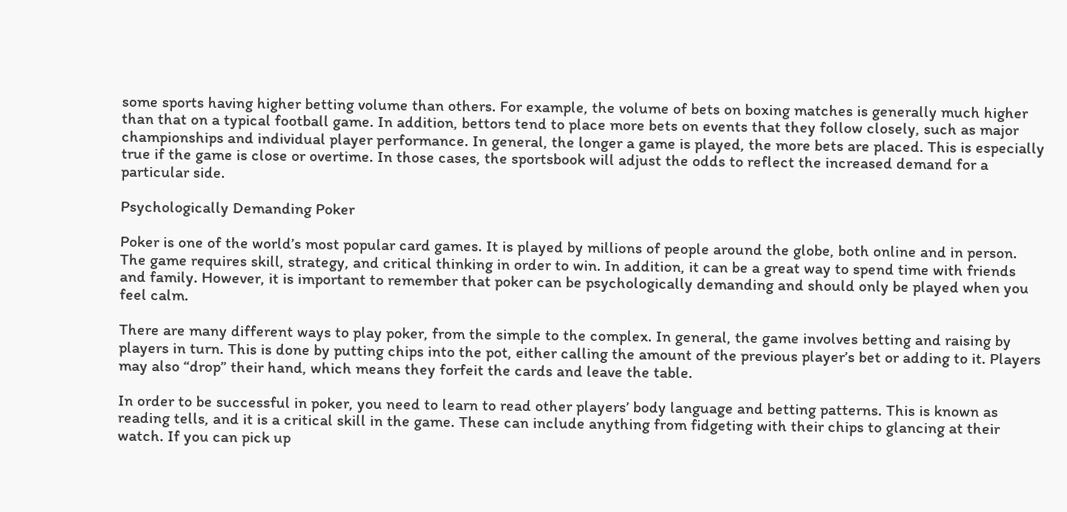some sports having higher betting volume than others. For example, the volume of bets on boxing matches is generally much higher than that on a typical football game. In addition, bettors tend to place more bets on events that they follow closely, such as major championships and individual player performance. In general, the longer a game is played, the more bets are placed. This is especially true if the game is close or overtime. In those cases, the sportsbook will adjust the odds to reflect the increased demand for a particular side.

Psychologically Demanding Poker

Poker is one of the world’s most popular card games. It is played by millions of people around the globe, both online and in person. The game requires skill, strategy, and critical thinking in order to win. In addition, it can be a great way to spend time with friends and family. However, it is important to remember that poker can be psychologically demanding and should only be played when you feel calm.

There are many different ways to play poker, from the simple to the complex. In general, the game involves betting and raising by players in turn. This is done by putting chips into the pot, either calling the amount of the previous player’s bet or adding to it. Players may also “drop” their hand, which means they forfeit the cards and leave the table.

In order to be successful in poker, you need to learn to read other players’ body language and betting patterns. This is known as reading tells, and it is a critical skill in the game. These can include anything from fidgeting with their chips to glancing at their watch. If you can pick up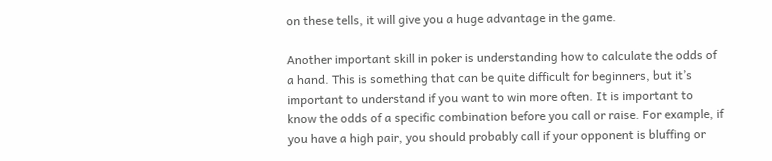on these tells, it will give you a huge advantage in the game.

Another important skill in poker is understanding how to calculate the odds of a hand. This is something that can be quite difficult for beginners, but it’s important to understand if you want to win more often. It is important to know the odds of a specific combination before you call or raise. For example, if you have a high pair, you should probably call if your opponent is bluffing or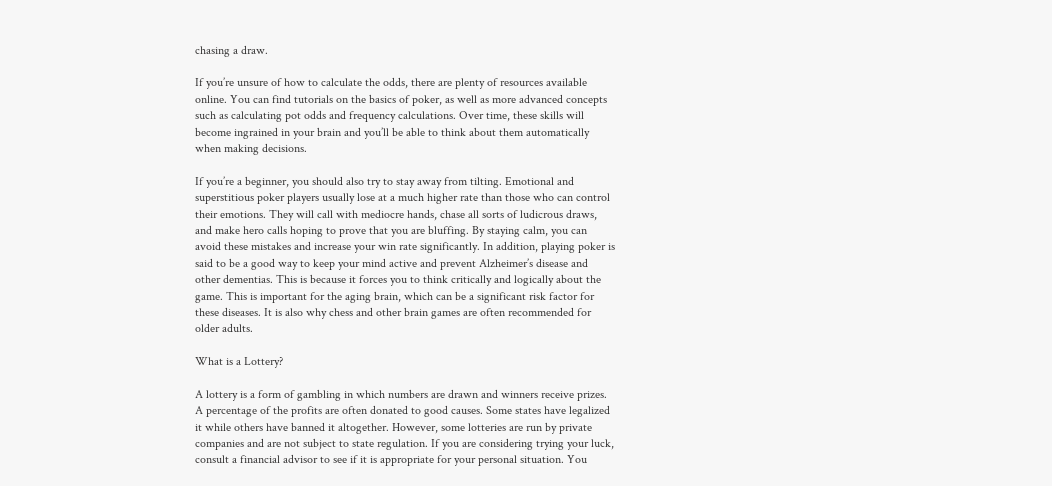chasing a draw.

If you’re unsure of how to calculate the odds, there are plenty of resources available online. You can find tutorials on the basics of poker, as well as more advanced concepts such as calculating pot odds and frequency calculations. Over time, these skills will become ingrained in your brain and you’ll be able to think about them automatically when making decisions.

If you’re a beginner, you should also try to stay away from tilting. Emotional and superstitious poker players usually lose at a much higher rate than those who can control their emotions. They will call with mediocre hands, chase all sorts of ludicrous draws, and make hero calls hoping to prove that you are bluffing. By staying calm, you can avoid these mistakes and increase your win rate significantly. In addition, playing poker is said to be a good way to keep your mind active and prevent Alzheimer’s disease and other dementias. This is because it forces you to think critically and logically about the game. This is important for the aging brain, which can be a significant risk factor for these diseases. It is also why chess and other brain games are often recommended for older adults.

What is a Lottery?

A lottery is a form of gambling in which numbers are drawn and winners receive prizes. A percentage of the profits are often donated to good causes. Some states have legalized it while others have banned it altogether. However, some lotteries are run by private companies and are not subject to state regulation. If you are considering trying your luck, consult a financial advisor to see if it is appropriate for your personal situation. You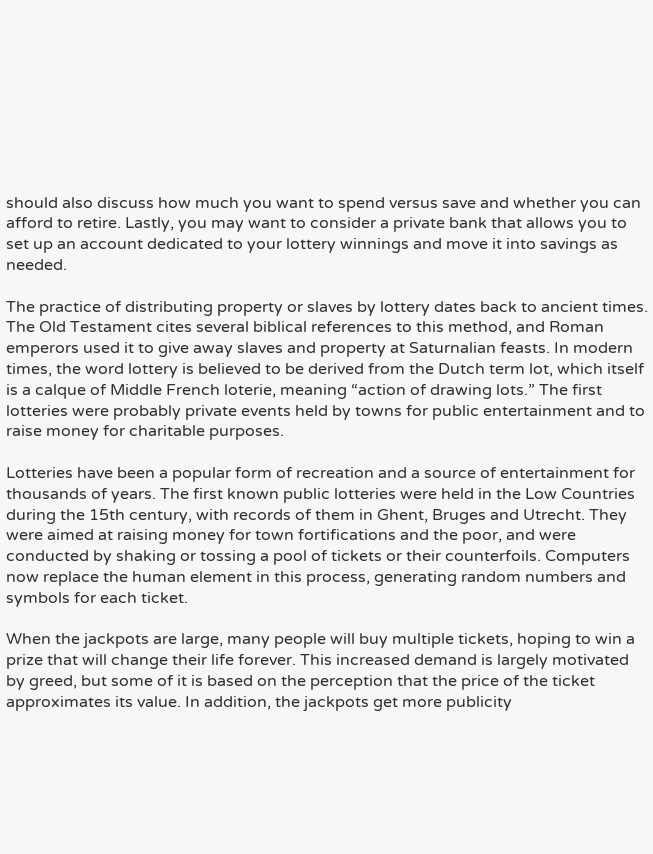should also discuss how much you want to spend versus save and whether you can afford to retire. Lastly, you may want to consider a private bank that allows you to set up an account dedicated to your lottery winnings and move it into savings as needed.

The practice of distributing property or slaves by lottery dates back to ancient times. The Old Testament cites several biblical references to this method, and Roman emperors used it to give away slaves and property at Saturnalian feasts. In modern times, the word lottery is believed to be derived from the Dutch term lot, which itself is a calque of Middle French loterie, meaning “action of drawing lots.” The first lotteries were probably private events held by towns for public entertainment and to raise money for charitable purposes.

Lotteries have been a popular form of recreation and a source of entertainment for thousands of years. The first known public lotteries were held in the Low Countries during the 15th century, with records of them in Ghent, Bruges and Utrecht. They were aimed at raising money for town fortifications and the poor, and were conducted by shaking or tossing a pool of tickets or their counterfoils. Computers now replace the human element in this process, generating random numbers and symbols for each ticket.

When the jackpots are large, many people will buy multiple tickets, hoping to win a prize that will change their life forever. This increased demand is largely motivated by greed, but some of it is based on the perception that the price of the ticket approximates its value. In addition, the jackpots get more publicity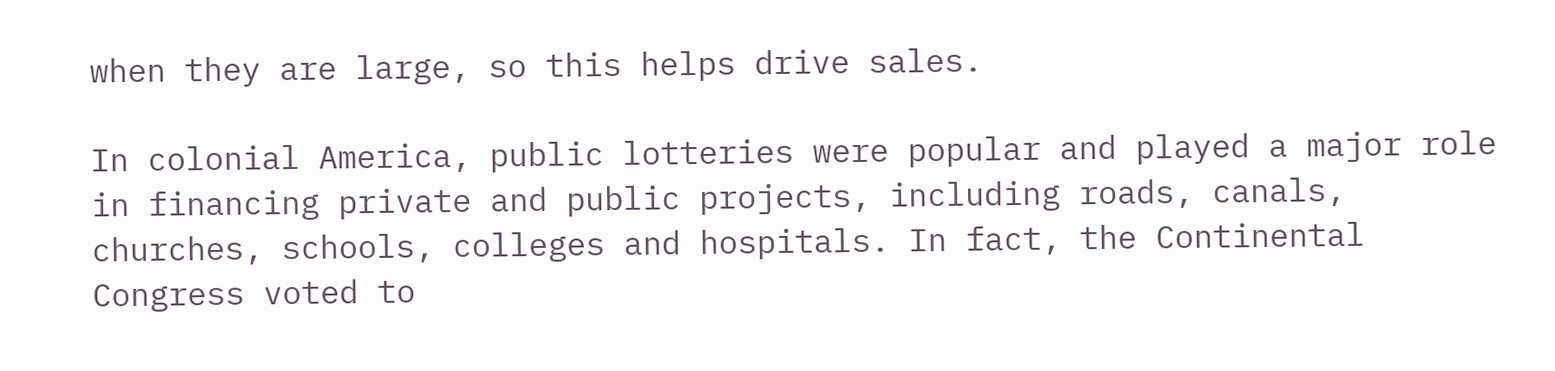when they are large, so this helps drive sales.

In colonial America, public lotteries were popular and played a major role in financing private and public projects, including roads, canals, churches, schools, colleges and hospitals. In fact, the Continental Congress voted to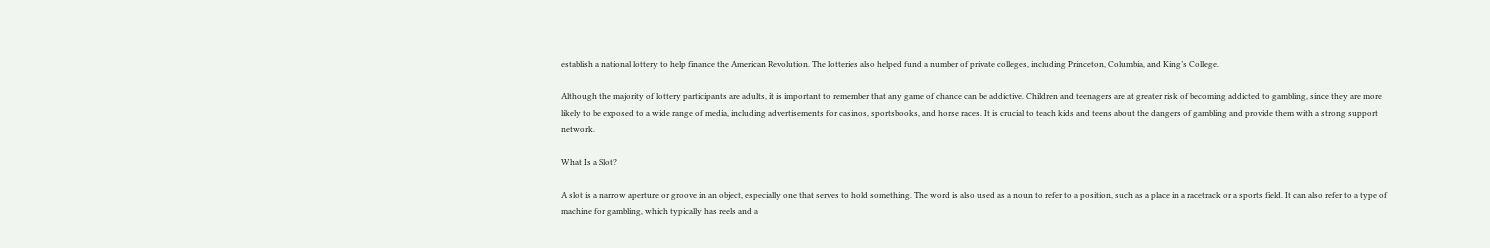establish a national lottery to help finance the American Revolution. The lotteries also helped fund a number of private colleges, including Princeton, Columbia, and King’s College.

Although the majority of lottery participants are adults, it is important to remember that any game of chance can be addictive. Children and teenagers are at greater risk of becoming addicted to gambling, since they are more likely to be exposed to a wide range of media, including advertisements for casinos, sportsbooks, and horse races. It is crucial to teach kids and teens about the dangers of gambling and provide them with a strong support network.

What Is a Slot?

A slot is a narrow aperture or groove in an object, especially one that serves to hold something. The word is also used as a noun to refer to a position, such as a place in a racetrack or a sports field. It can also refer to a type of machine for gambling, which typically has reels and a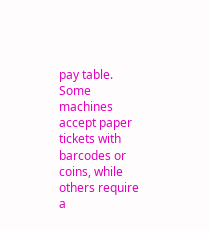pay table. Some machines accept paper tickets with barcodes or coins, while others require a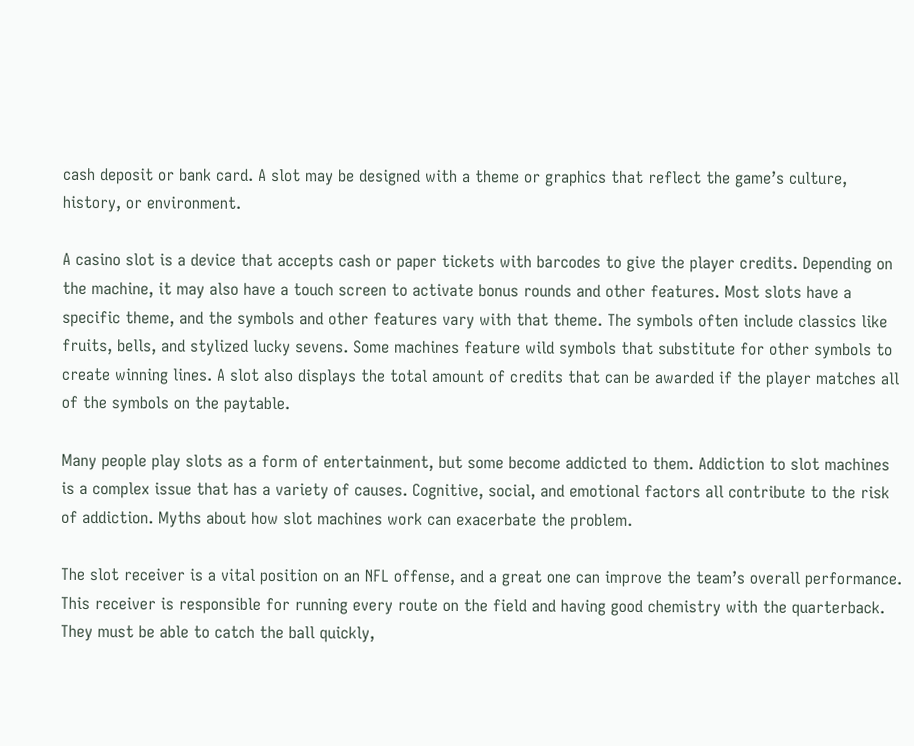cash deposit or bank card. A slot may be designed with a theme or graphics that reflect the game’s culture, history, or environment.

A casino slot is a device that accepts cash or paper tickets with barcodes to give the player credits. Depending on the machine, it may also have a touch screen to activate bonus rounds and other features. Most slots have a specific theme, and the symbols and other features vary with that theme. The symbols often include classics like fruits, bells, and stylized lucky sevens. Some machines feature wild symbols that substitute for other symbols to create winning lines. A slot also displays the total amount of credits that can be awarded if the player matches all of the symbols on the paytable.

Many people play slots as a form of entertainment, but some become addicted to them. Addiction to slot machines is a complex issue that has a variety of causes. Cognitive, social, and emotional factors all contribute to the risk of addiction. Myths about how slot machines work can exacerbate the problem.

The slot receiver is a vital position on an NFL offense, and a great one can improve the team’s overall performance. This receiver is responsible for running every route on the field and having good chemistry with the quarterback. They must be able to catch the ball quickly,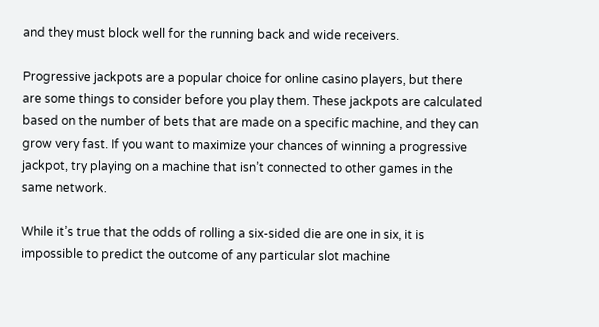and they must block well for the running back and wide receivers.

Progressive jackpots are a popular choice for online casino players, but there are some things to consider before you play them. These jackpots are calculated based on the number of bets that are made on a specific machine, and they can grow very fast. If you want to maximize your chances of winning a progressive jackpot, try playing on a machine that isn’t connected to other games in the same network.

While it’s true that the odds of rolling a six-sided die are one in six, it is impossible to predict the outcome of any particular slot machine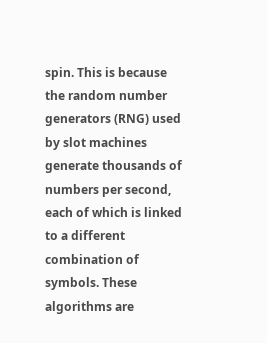spin. This is because the random number generators (RNG) used by slot machines generate thousands of numbers per second, each of which is linked to a different combination of symbols. These algorithms are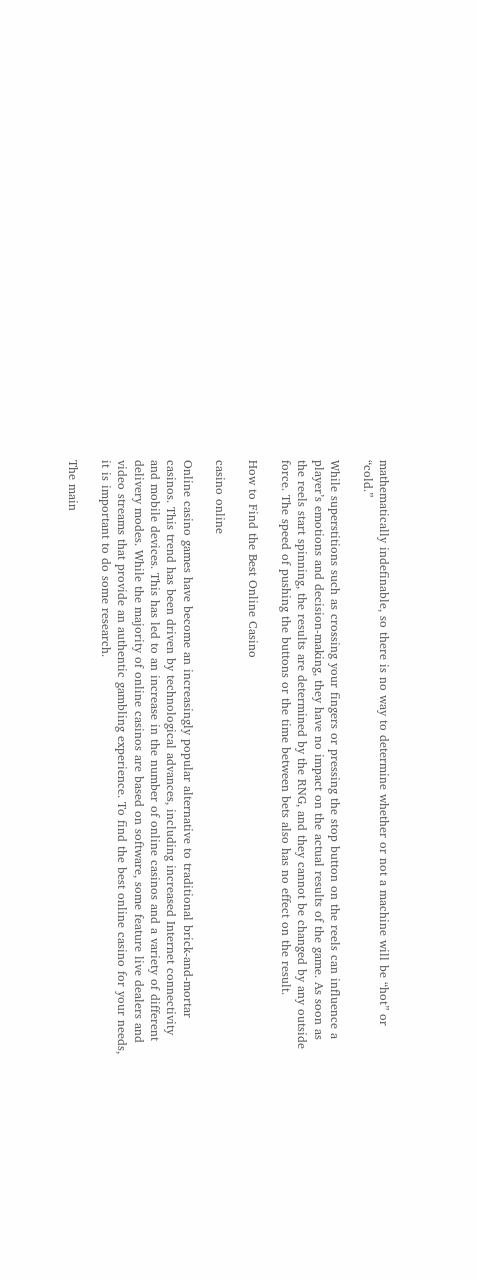mathematically indefinable, so there is no way to determine whether or not a machine will be “hot” or “cold.”

While superstitions such as crossing your fingers or pressing the stop button on the reels can influence a player’s emotions and decision-making, they have no impact on the actual results of the game. As soon as the reels start spinning, the results are determined by the RNG, and they cannot be changed by any outside force. The speed of pushing the buttons or the time between bets also has no effect on the result.

How to Find the Best Online Casino

casino online

Online casino games have become an increasingly popular alternative to traditional brick-and-mortar casinos. This trend has been driven by technological advances, including increased Internet connectivity and mobile devices. This has led to an increase in the number of online casinos and a variety of different delivery modes. While the majority of online casinos are based on software, some feature live dealers and video streams that provide an authentic gambling experience. To find the best online casino for your needs, it is important to do some research.

The main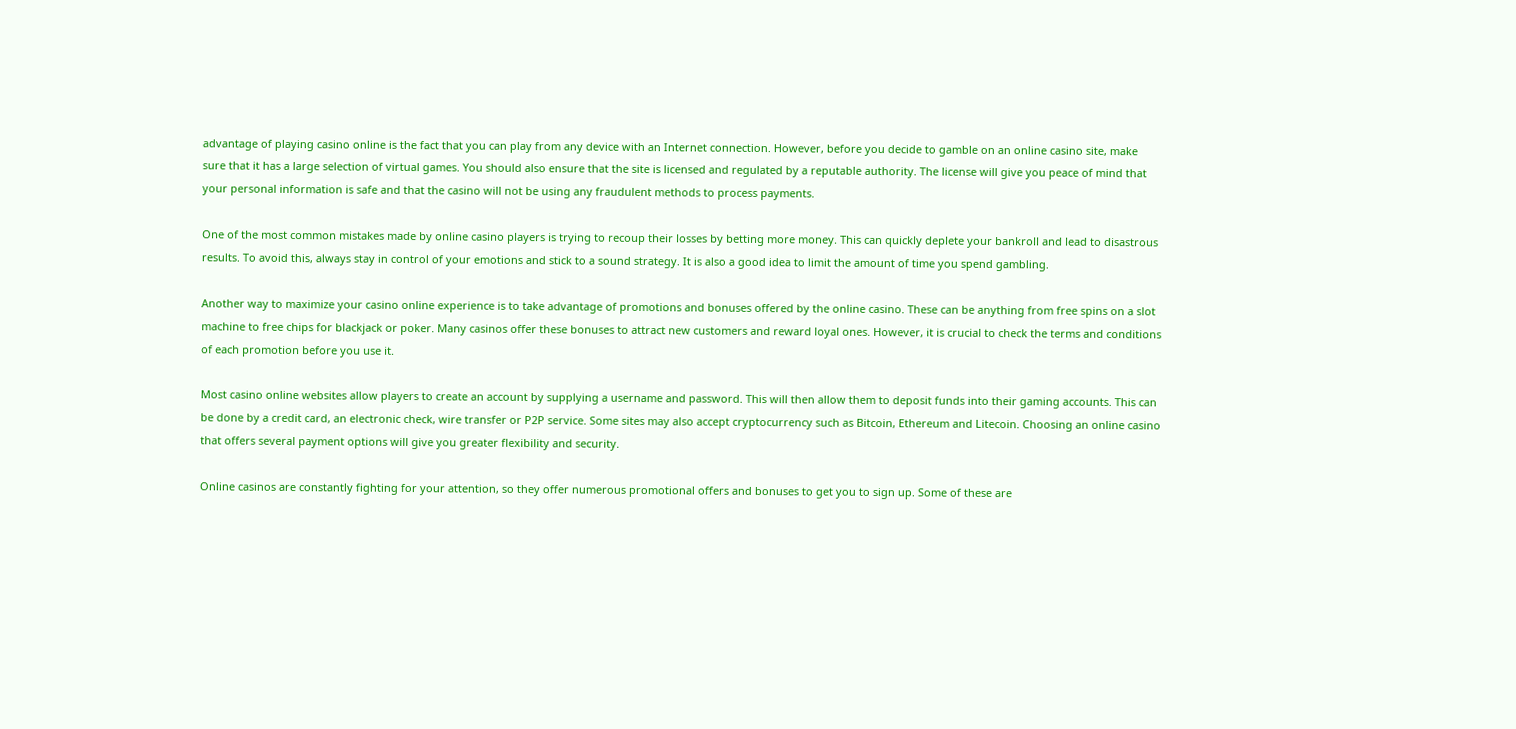advantage of playing casino online is the fact that you can play from any device with an Internet connection. However, before you decide to gamble on an online casino site, make sure that it has a large selection of virtual games. You should also ensure that the site is licensed and regulated by a reputable authority. The license will give you peace of mind that your personal information is safe and that the casino will not be using any fraudulent methods to process payments.

One of the most common mistakes made by online casino players is trying to recoup their losses by betting more money. This can quickly deplete your bankroll and lead to disastrous results. To avoid this, always stay in control of your emotions and stick to a sound strategy. It is also a good idea to limit the amount of time you spend gambling.

Another way to maximize your casino online experience is to take advantage of promotions and bonuses offered by the online casino. These can be anything from free spins on a slot machine to free chips for blackjack or poker. Many casinos offer these bonuses to attract new customers and reward loyal ones. However, it is crucial to check the terms and conditions of each promotion before you use it.

Most casino online websites allow players to create an account by supplying a username and password. This will then allow them to deposit funds into their gaming accounts. This can be done by a credit card, an electronic check, wire transfer or P2P service. Some sites may also accept cryptocurrency such as Bitcoin, Ethereum and Litecoin. Choosing an online casino that offers several payment options will give you greater flexibility and security.

Online casinos are constantly fighting for your attention, so they offer numerous promotional offers and bonuses to get you to sign up. Some of these are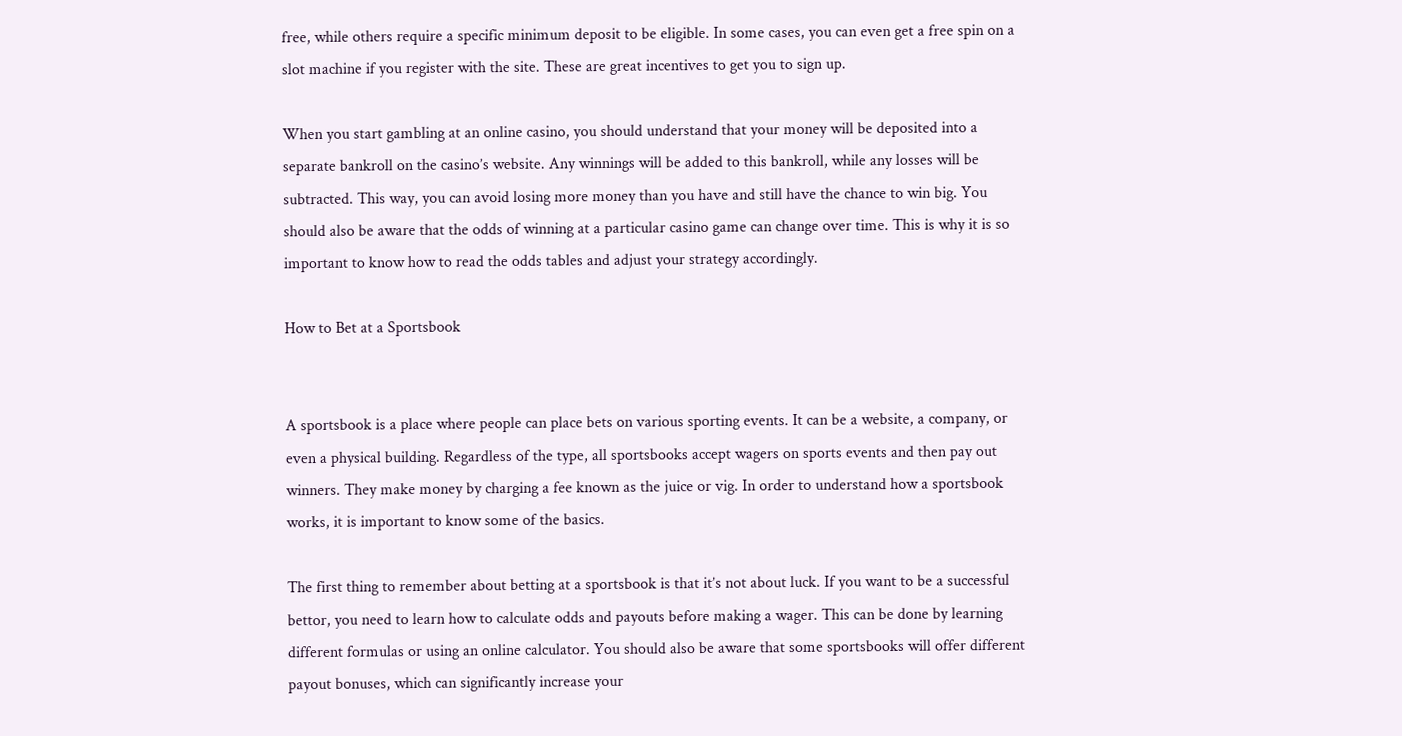free, while others require a specific minimum deposit to be eligible. In some cases, you can even get a free spin on a slot machine if you register with the site. These are great incentives to get you to sign up.

When you start gambling at an online casino, you should understand that your money will be deposited into a separate bankroll on the casino’s website. Any winnings will be added to this bankroll, while any losses will be subtracted. This way, you can avoid losing more money than you have and still have the chance to win big. You should also be aware that the odds of winning at a particular casino game can change over time. This is why it is so important to know how to read the odds tables and adjust your strategy accordingly.

How to Bet at a Sportsbook


A sportsbook is a place where people can place bets on various sporting events. It can be a website, a company, or even a physical building. Regardless of the type, all sportsbooks accept wagers on sports events and then pay out winners. They make money by charging a fee known as the juice or vig. In order to understand how a sportsbook works, it is important to know some of the basics.

The first thing to remember about betting at a sportsbook is that it’s not about luck. If you want to be a successful bettor, you need to learn how to calculate odds and payouts before making a wager. This can be done by learning different formulas or using an online calculator. You should also be aware that some sportsbooks will offer different payout bonuses, which can significantly increase your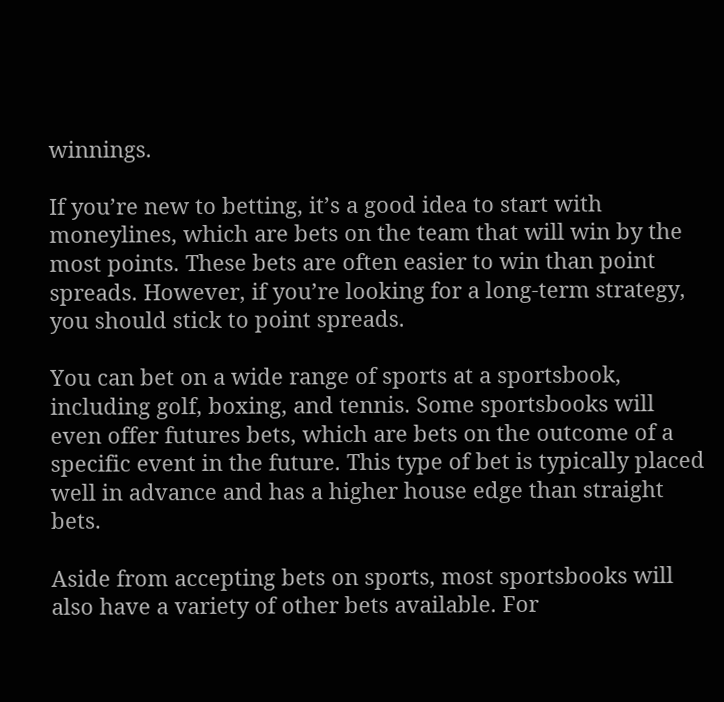winnings.

If you’re new to betting, it’s a good idea to start with moneylines, which are bets on the team that will win by the most points. These bets are often easier to win than point spreads. However, if you’re looking for a long-term strategy, you should stick to point spreads.

You can bet on a wide range of sports at a sportsbook, including golf, boxing, and tennis. Some sportsbooks will even offer futures bets, which are bets on the outcome of a specific event in the future. This type of bet is typically placed well in advance and has a higher house edge than straight bets.

Aside from accepting bets on sports, most sportsbooks will also have a variety of other bets available. For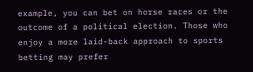example, you can bet on horse races or the outcome of a political election. Those who enjoy a more laid-back approach to sports betting may prefer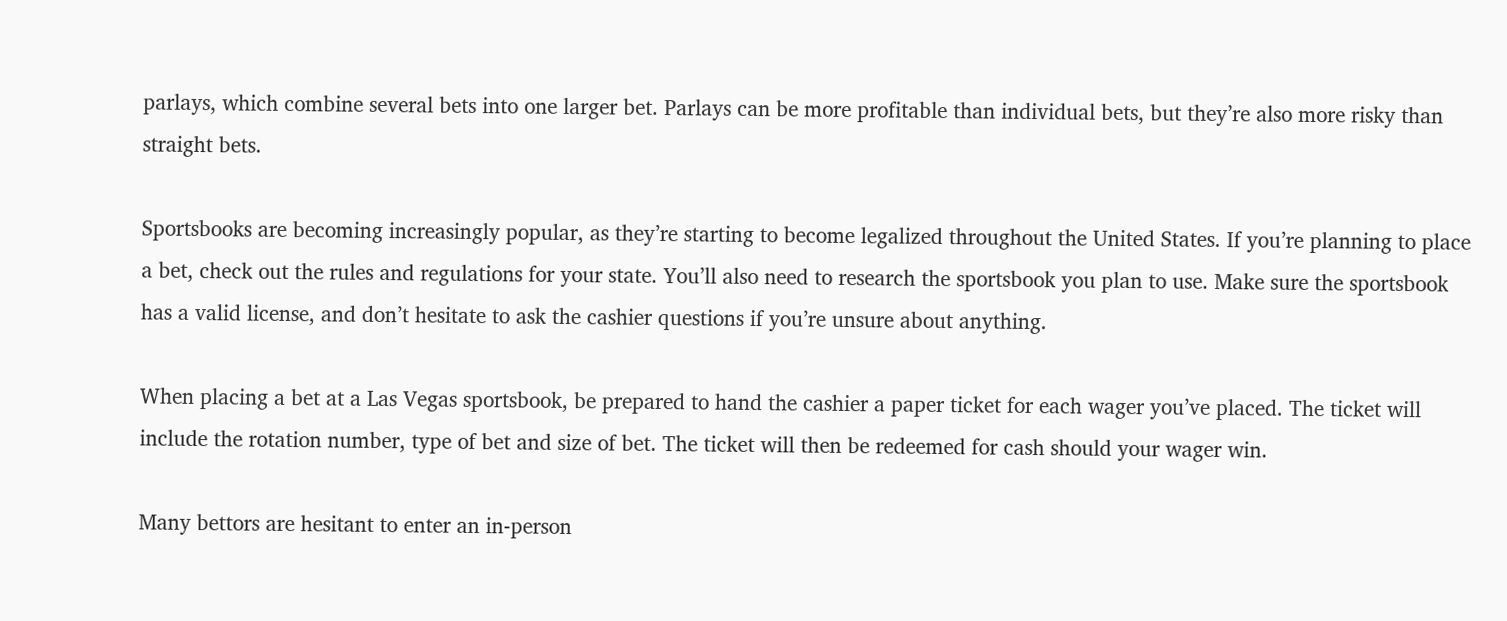parlays, which combine several bets into one larger bet. Parlays can be more profitable than individual bets, but they’re also more risky than straight bets.

Sportsbooks are becoming increasingly popular, as they’re starting to become legalized throughout the United States. If you’re planning to place a bet, check out the rules and regulations for your state. You’ll also need to research the sportsbook you plan to use. Make sure the sportsbook has a valid license, and don’t hesitate to ask the cashier questions if you’re unsure about anything.

When placing a bet at a Las Vegas sportsbook, be prepared to hand the cashier a paper ticket for each wager you’ve placed. The ticket will include the rotation number, type of bet and size of bet. The ticket will then be redeemed for cash should your wager win.

Many bettors are hesitant to enter an in-person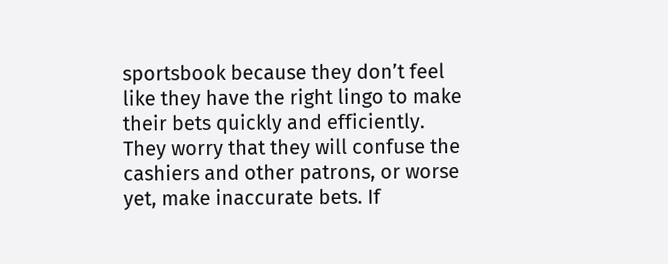sportsbook because they don’t feel like they have the right lingo to make their bets quickly and efficiently. They worry that they will confuse the cashiers and other patrons, or worse yet, make inaccurate bets. If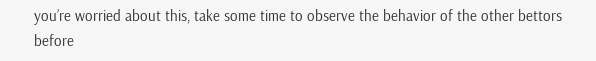you’re worried about this, take some time to observe the behavior of the other bettors before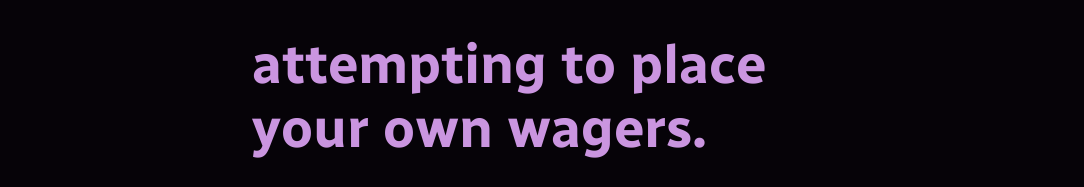attempting to place your own wagers.